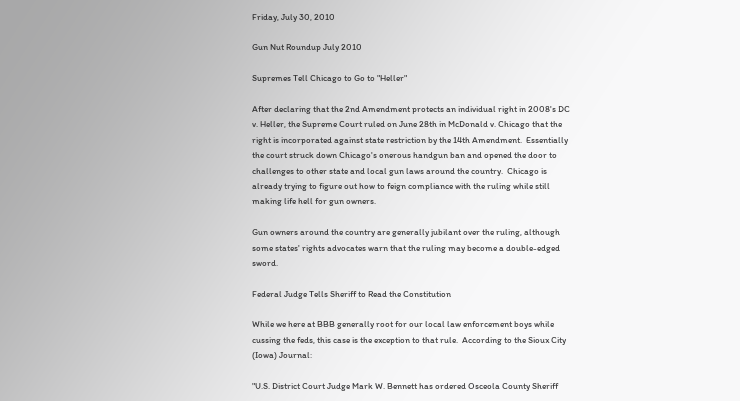Friday, July 30, 2010

Gun Nut Roundup July 2010

Supremes Tell Chicago to Go to "Heller"

After declaring that the 2nd Amendment protects an individual right in 2008's DC v. Heller, the Supreme Court ruled on June 28th in McDonald v. Chicago that the right is incorporated against state restriction by the 14th Amendment.  Essentially the court struck down Chicago's onerous handgun ban and opened the door to challenges to other state and local gun laws around the country.  Chicago is already trying to figure out how to feign compliance with the ruling while still making life hell for gun owners.

Gun owners around the country are generally jubilant over the ruling, although some states' rights advocates warn that the ruling may become a double-edged sword.

Federal Judge Tells Sheriff to Read the Constitution

While we here at BBB generally root for our local law enforcement boys while cussing the feds, this case is the exception to that rule.  According to the Sioux City (Iowa) Journal:

"U.S. District Court Judge Mark W. Bennett has ordered Osceola County Sheriff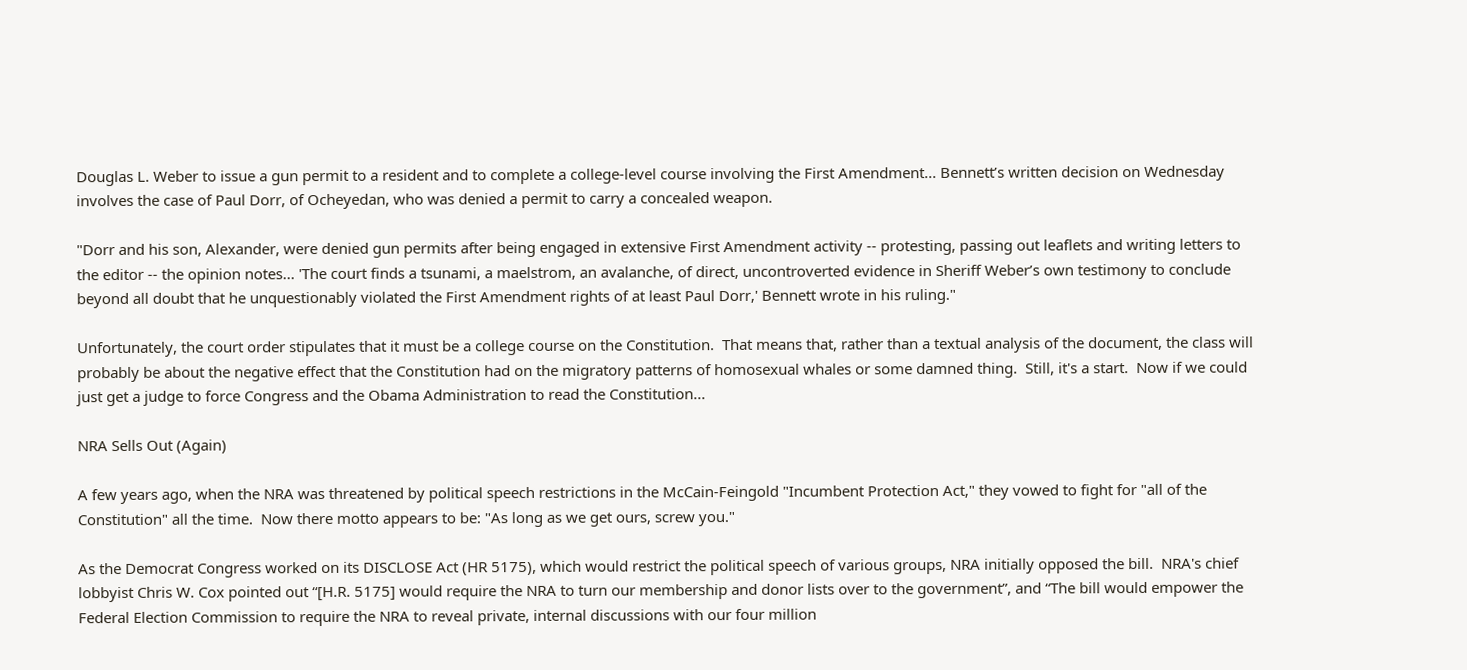Douglas L. Weber to issue a gun permit to a resident and to complete a college-level course involving the First Amendment... Bennett’s written decision on Wednesday involves the case of Paul Dorr, of Ocheyedan, who was denied a permit to carry a concealed weapon.

"Dorr and his son, Alexander, were denied gun permits after being engaged in extensive First Amendment activity -- protesting, passing out leaflets and writing letters to the editor -- the opinion notes... 'The court finds a tsunami, a maelstrom, an avalanche, of direct, uncontroverted evidence in Sheriff Weber’s own testimony to conclude beyond all doubt that he unquestionably violated the First Amendment rights of at least Paul Dorr,' Bennett wrote in his ruling."

Unfortunately, the court order stipulates that it must be a college course on the Constitution.  That means that, rather than a textual analysis of the document, the class will probably be about the negative effect that the Constitution had on the migratory patterns of homosexual whales or some damned thing.  Still, it's a start.  Now if we could just get a judge to force Congress and the Obama Administration to read the Constitution...

NRA Sells Out (Again)

A few years ago, when the NRA was threatened by political speech restrictions in the McCain-Feingold "Incumbent Protection Act," they vowed to fight for "all of the Constitution" all the time.  Now there motto appears to be: "As long as we get ours, screw you."

As the Democrat Congress worked on its DISCLOSE Act (HR 5175), which would restrict the political speech of various groups, NRA initially opposed the bill.  NRA's chief lobbyist Chris W. Cox pointed out “[H.R. 5175] would require the NRA to turn our membership and donor lists over to the government”, and “The bill would empower the Federal Election Commission to require the NRA to reveal private, internal discussions with our four million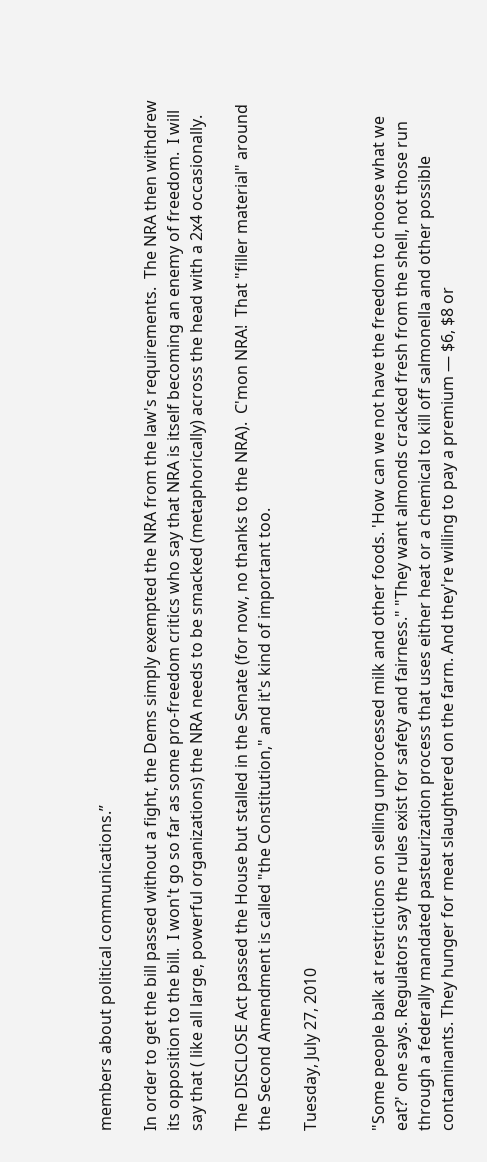members about political communications.”

In order to get the bill passed without a fight, the Dems simply exempted the NRA from the law's requirements.  The NRA then withdrew its opposition to the bill.  I won't go so far as some pro-freedom critics who say that NRA is itself becoming an enemy of freedom.  I will say that ( like all large, powerful organizations) the NRA needs to be smacked (metaphorically) across the head with a 2x4 occasionally.

The DISCLOSE Act passed the House but stalled in the Senate (for now, no thanks to the NRA).  C'mon NRA!  That "filler material" around the Second Amendment is called "the Constitution," and it's kind of important too.

Tuesday, July 27, 2010


"Some people balk at restrictions on selling unprocessed milk and other foods. 'How can we not have the freedom to choose what we eat?' one says. Regulators say the rules exist for safety and fairness." "They want almonds cracked fresh from the shell, not those run through a federally mandated pasteurization process that uses either heat or a chemical to kill off salmonella and other possible contaminants. They hunger for meat slaughtered on the farm. And they're willing to pay a premium — $6, $8 or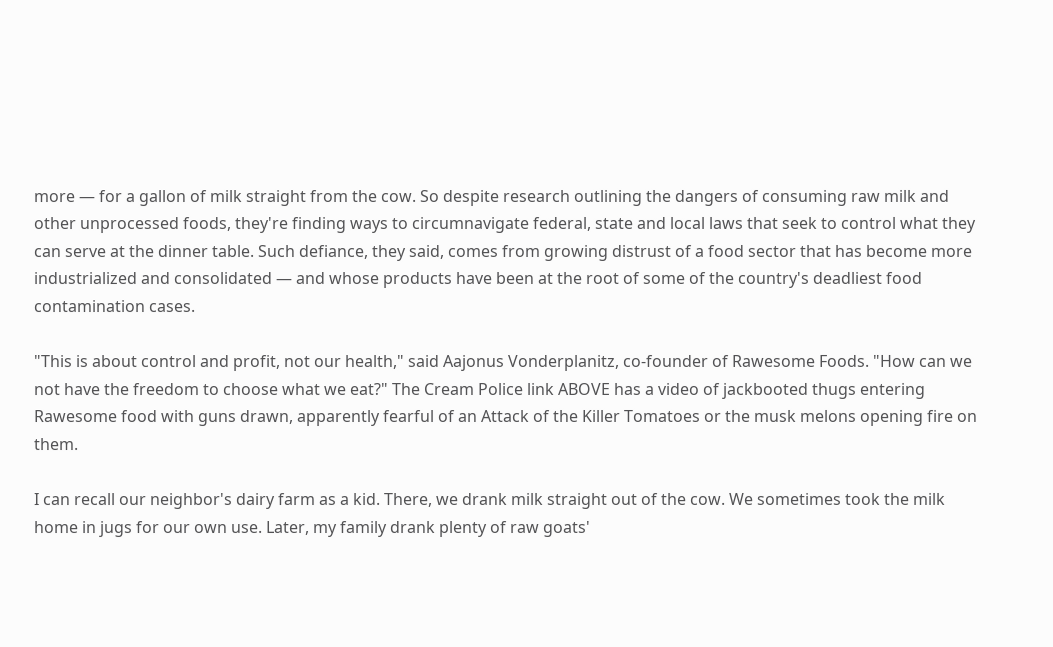more — for a gallon of milk straight from the cow. So despite research outlining the dangers of consuming raw milk and other unprocessed foods, they're finding ways to circumnavigate federal, state and local laws that seek to control what they can serve at the dinner table. Such defiance, they said, comes from growing distrust of a food sector that has become more industrialized and consolidated — and whose products have been at the root of some of the country's deadliest food contamination cases.

"This is about control and profit, not our health," said Aajonus Vonderplanitz, co-founder of Rawesome Foods. "How can we not have the freedom to choose what we eat?" The Cream Police link ABOVE has a video of jackbooted thugs entering Rawesome food with guns drawn, apparently fearful of an Attack of the Killer Tomatoes or the musk melons opening fire on them.

I can recall our neighbor's dairy farm as a kid. There, we drank milk straight out of the cow. We sometimes took the milk home in jugs for our own use. Later, my family drank plenty of raw goats'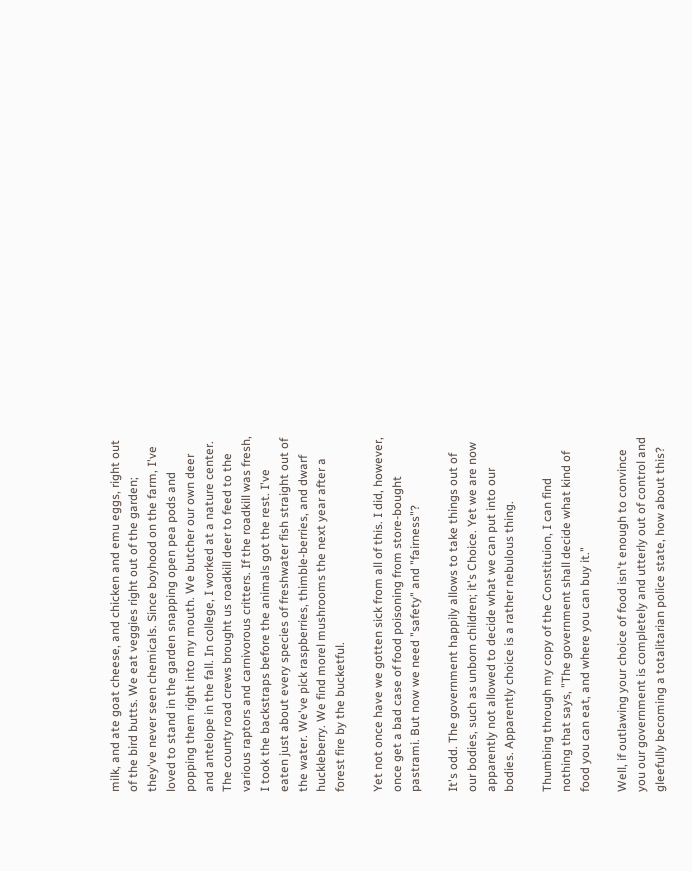milk, and ate goat cheese, and chicken and emu eggs, right out of the bird butts. We eat veggies right out of the garden; they've never seen chemicals. Since boyhood on the farm, I've loved to stand in the garden snapping open pea pods and popping them right into my mouth. We butcher our own deer and antelope in the fall. In college, I worked at a nature center. The county road crews brought us roadkill deer to feed to the various raptors and carnivorous critters. If the roadkill was fresh, I took the backstraps before the animals got the rest. I've eaten just about every species of freshwater fish straight out of the water. We've pick raspberries, thimble-berries, and dwarf huckleberry. We find morel mushrooms the next year after a forest fire by the bucketful.

Yet not once have we gotten sick from all of this. I did, however, once get a bad case of food poisoning from store-bought pastrami. But now we need "safety" and "fairness"?

It's odd. The government happily allows to take things out of our bodies, such as unborn children; it's Choice. Yet we are now apparently not allowed to decide what we can put into our bodies. Apparently choice is a rather nebulous thing.

Thumbing through my copy of the Constituion, I can find nothing that says, "The government shall decide what kind of food you can eat, and where you can buy it."

Well, if outlawing your choice of food isn't enough to convince you our government is completely and utterly out of control and gleefully becoming a totalitarian police state, how about this?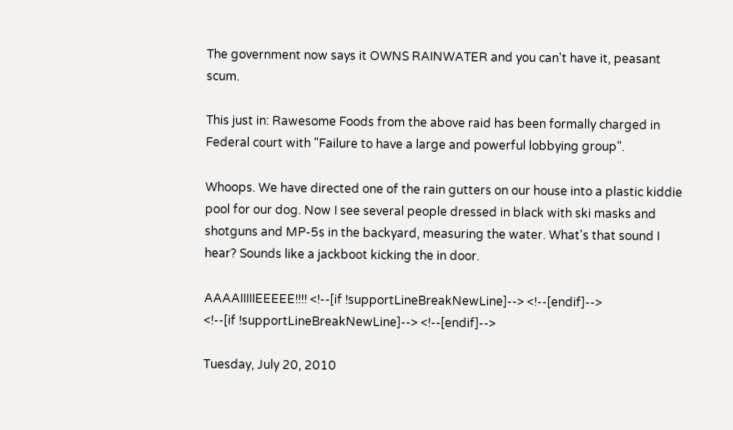The government now says it OWNS RAINWATER and you can't have it, peasant scum.

This just in: Rawesome Foods from the above raid has been formally charged in Federal court with "Failure to have a large and powerful lobbying group".

Whoops. We have directed one of the rain gutters on our house into a plastic kiddie pool for our dog. Now I see several people dressed in black with ski masks and shotguns and MP-5s in the backyard, measuring the water. What's that sound I hear? Sounds like a jackboot kicking the in door.

AAAAIIIIIEEEEE!!!! <!--[if !supportLineBreakNewLine]--> <!--[endif]-->
<!--[if !supportLineBreakNewLine]--> <!--[endif]-->

Tuesday, July 20, 2010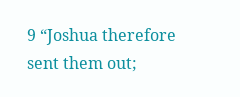9 “Joshua therefore sent them out;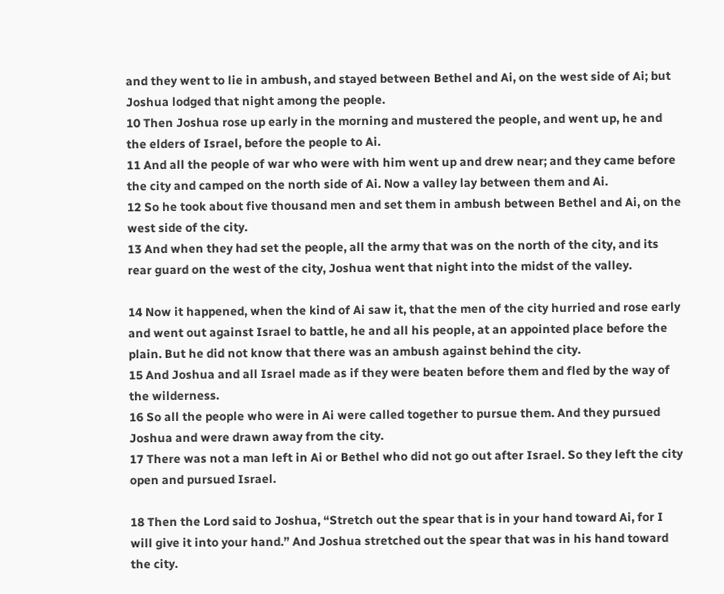and they went to lie in ambush, and stayed between Bethel and Ai, on the west side of Ai; but Joshua lodged that night among the people.
10 Then Joshua rose up early in the morning and mustered the people, and went up, he and the elders of Israel, before the people to Ai.
11 And all the people of war who were with him went up and drew near; and they came before the city and camped on the north side of Ai. Now a valley lay between them and Ai.
12 So he took about five thousand men and set them in ambush between Bethel and Ai, on the west side of the city.
13 And when they had set the people, all the army that was on the north of the city, and its rear guard on the west of the city, Joshua went that night into the midst of the valley.

14 Now it happened, when the kind of Ai saw it, that the men of the city hurried and rose early and went out against Israel to battle, he and all his people, at an appointed place before the plain. But he did not know that there was an ambush against behind the city.
15 And Joshua and all Israel made as if they were beaten before them and fled by the way of the wilderness.
16 So all the people who were in Ai were called together to pursue them. And they pursued Joshua and were drawn away from the city.
17 There was not a man left in Ai or Bethel who did not go out after Israel. So they left the city open and pursued Israel.

18 Then the Lord said to Joshua, “Stretch out the spear that is in your hand toward Ai, for I will give it into your hand.” And Joshua stretched out the spear that was in his hand toward the city.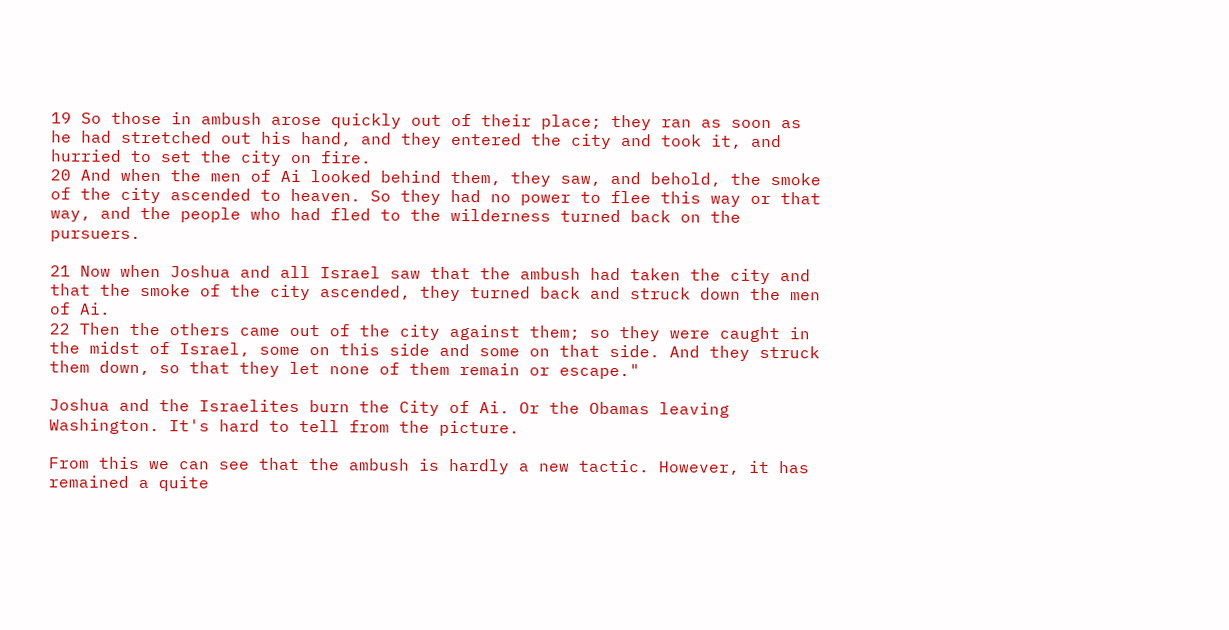19 So those in ambush arose quickly out of their place; they ran as soon as he had stretched out his hand, and they entered the city and took it, and hurried to set the city on fire.
20 And when the men of Ai looked behind them, they saw, and behold, the smoke of the city ascended to heaven. So they had no power to flee this way or that way, and the people who had fled to the wilderness turned back on the pursuers.

21 Now when Joshua and all Israel saw that the ambush had taken the city and that the smoke of the city ascended, they turned back and struck down the men of Ai.
22 Then the others came out of the city against them; so they were caught in the midst of Israel, some on this side and some on that side. And they struck them down, so that they let none of them remain or escape."

Joshua and the Israelites burn the City of Ai. Or the Obamas leaving Washington. It's hard to tell from the picture.

From this we can see that the ambush is hardly a new tactic. However, it has remained a quite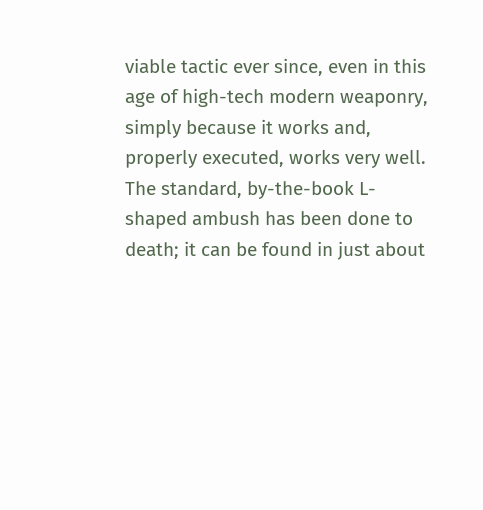viable tactic ever since, even in this age of high-tech modern weaponry, simply because it works and, properly executed, works very well. The standard, by-the-book L-shaped ambush has been done to death; it can be found in just about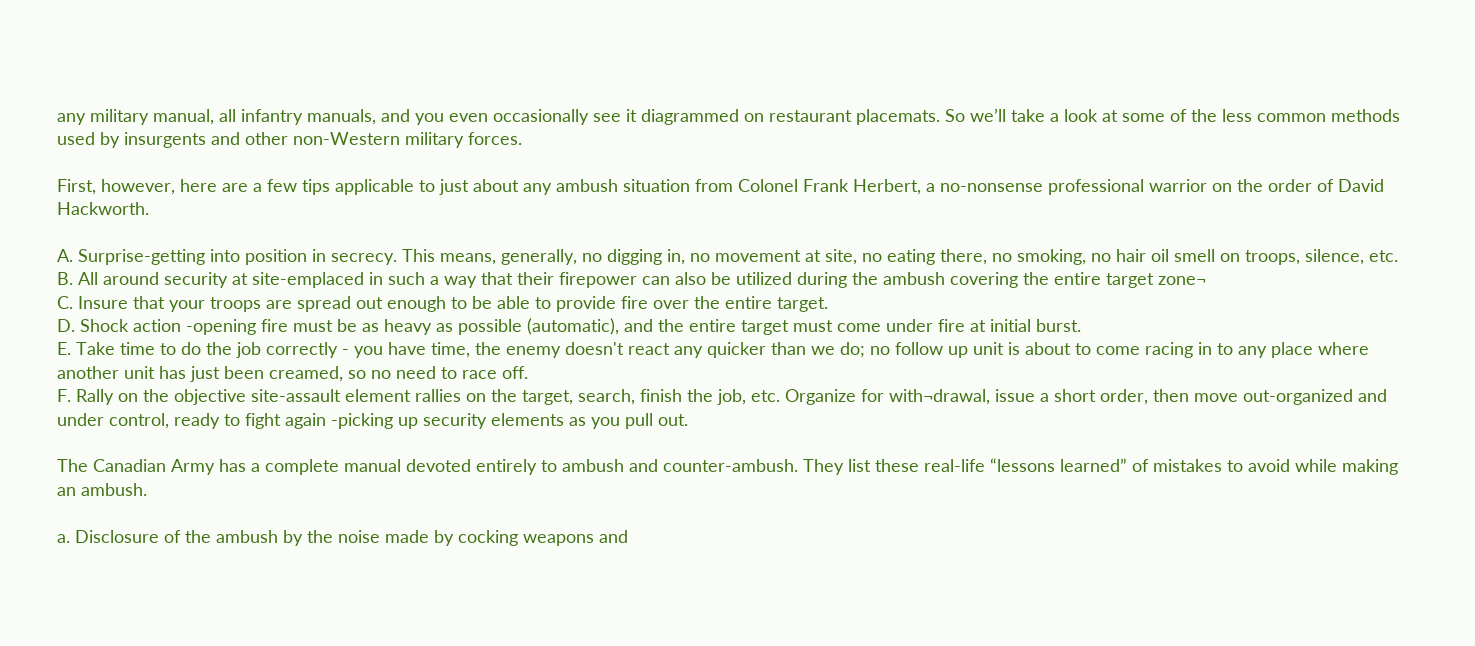any military manual, all infantry manuals, and you even occasionally see it diagrammed on restaurant placemats. So we’ll take a look at some of the less common methods used by insurgents and other non-Western military forces.

First, however, here are a few tips applicable to just about any ambush situation from Colonel Frank Herbert, a no-nonsense professional warrior on the order of David Hackworth.

A. Surprise-getting into position in secrecy. This means, generally, no digging in, no movement at site, no eating there, no smoking, no hair oil smell on troops, silence, etc.
B. All around security at site-emplaced in such a way that their firepower can also be utilized during the ambush covering the entire target zone¬
C. Insure that your troops are spread out enough to be able to provide fire over the entire target.
D. Shock action -opening fire must be as heavy as possible (automatic), and the entire target must come under fire at initial burst.
E. Take time to do the job correctly - you have time, the enemy doesn't react any quicker than we do; no follow up unit is about to come racing in to any place where another unit has just been creamed, so no need to race off.
F. Rally on the objective site-assault element rallies on the target, search, finish the job, etc. Organize for with¬drawal, issue a short order, then move out-organized and under control, ready to fight again -picking up security elements as you pull out.

The Canadian Army has a complete manual devoted entirely to ambush and counter-ambush. They list these real-life “lessons learned” of mistakes to avoid while making an ambush.

a. Disclosure of the ambush by the noise made by cocking weapons and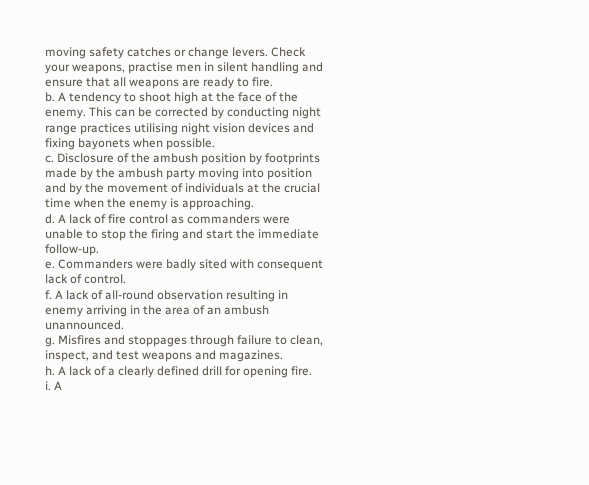moving safety catches or change levers. Check your weapons, practise men in silent handling and ensure that all weapons are ready to fire.
b. A tendency to shoot high at the face of the enemy. This can be corrected by conducting night range practices utilising night vision devices and fixing bayonets when possible.
c. Disclosure of the ambush position by footprints made by the ambush party moving into position and by the movement of individuals at the crucial time when the enemy is approaching.
d. A lack of fire control as commanders were unable to stop the firing and start the immediate follow-up.
e. Commanders were badly sited with consequent lack of control.
f. A lack of all-round observation resulting in enemy arriving in the area of an ambush unannounced.
g. Misfires and stoppages through failure to clean, inspect, and test weapons and magazines.
h. A lack of a clearly defined drill for opening fire.
i. A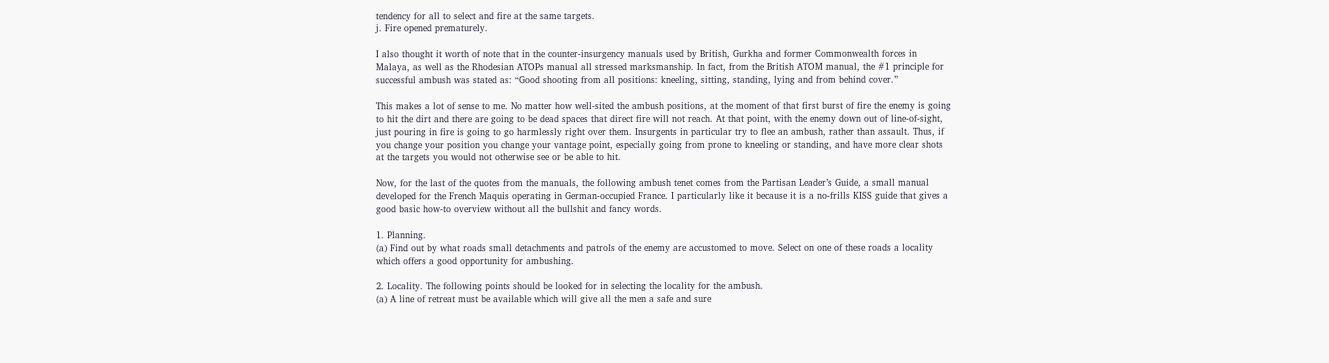tendency for all to select and fire at the same targets.
j. Fire opened prematurely.

I also thought it worth of note that in the counter-insurgency manuals used by British, Gurkha and former Commonwealth forces in Malaya, as well as the Rhodesian ATOPs manual all stressed marksmanship. In fact, from the British ATOM manual, the #1 principle for successful ambush was stated as: “Good shooting from all positions: kneeling, sitting, standing, lying and from behind cover.”

This makes a lot of sense to me. No matter how well-sited the ambush positions, at the moment of that first burst of fire the enemy is going to hit the dirt and there are going to be dead spaces that direct fire will not reach. At that point, with the enemy down out of line-of-sight, just pouring in fire is going to go harmlessly right over them. Insurgents in particular try to flee an ambush, rather than assault. Thus, if you change your position you change your vantage point, especially going from prone to kneeling or standing, and have more clear shots at the targets you would not otherwise see or be able to hit.

Now, for the last of the quotes from the manuals, the following ambush tenet comes from the Partisan Leader’s Guide, a small manual developed for the French Maquis operating in German-occupied France. I particularly like it because it is a no-frills KISS guide that gives a good basic how-to overview without all the bullshit and fancy words.

1. Planning.
(a) Find out by what roads small detachments and patrols of the enemy are accustomed to move. Select on one of these roads a locality which offers a good opportunity for ambushing.

2. Locality. The following points should be looked for in selecting the locality for the ambush.
(a) A line of retreat must be available which will give all the men a safe and sure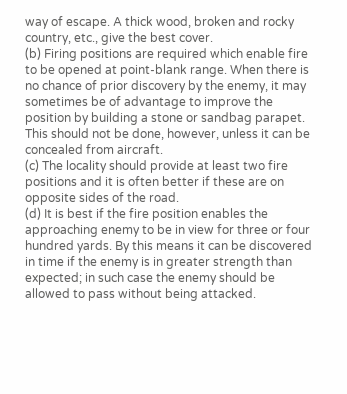way of escape. A thick wood, broken and rocky country, etc., give the best cover.
(b) Firing positions are required which enable fire to be opened at point-blank range. When there is no chance of prior discovery by the enemy, it may sometimes be of advantage to improve the position by building a stone or sandbag parapet. This should not be done, however, unless it can be concealed from aircraft.
(c) The locality should provide at least two fire positions and it is often better if these are on opposite sides of the road.
(d) It is best if the fire position enables the approaching enemy to be in view for three or four hundred yards. By this means it can be discovered in time if the enemy is in greater strength than expected; in such case the enemy should be allowed to pass without being attacked.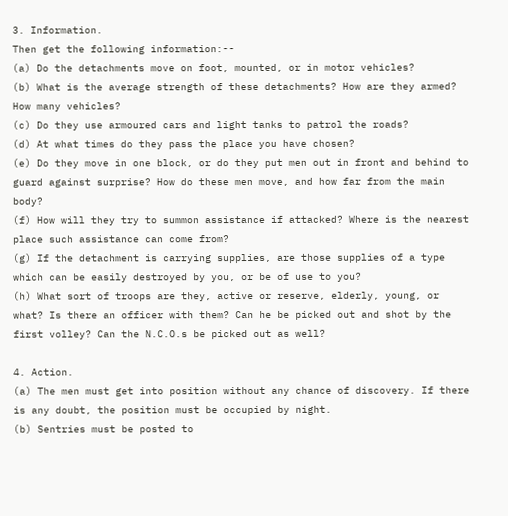3. Information.
Then get the following information:--
(a) Do the detachments move on foot, mounted, or in motor vehicles?
(b) What is the average strength of these detachments? How are they armed? How many vehicles?
(c) Do they use armoured cars and light tanks to patrol the roads?
(d) At what times do they pass the place you have chosen?
(e) Do they move in one block, or do they put men out in front and behind to guard against surprise? How do these men move, and how far from the main body?
(f) How will they try to summon assistance if attacked? Where is the nearest place such assistance can come from?
(g) If the detachment is carrying supplies, are those supplies of a type which can be easily destroyed by you, or be of use to you?
(h) What sort of troops are they, active or reserve, elderly, young, or what? Is there an officer with them? Can he be picked out and shot by the first volley? Can the N.C.O.s be picked out as well?

4. Action.
(a) The men must get into position without any chance of discovery. If there is any doubt, the position must be occupied by night.
(b) Sentries must be posted to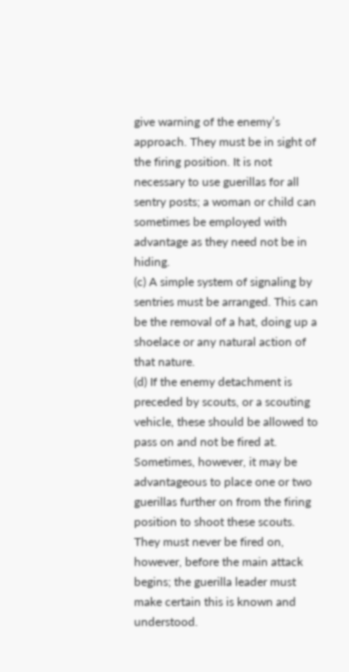give warning of the enemy’s approach. They must be in sight of the firing position. It is not necessary to use guerillas for all sentry posts; a woman or child can sometimes be employed with advantage as they need not be in hiding.
(c) A simple system of signaling by sentries must be arranged. This can be the removal of a hat, doing up a shoelace or any natural action of that nature.
(d) If the enemy detachment is preceded by scouts, or a scouting vehicle, these should be allowed to pass on and not be fired at. Sometimes, however, it may be advantageous to place one or two guerillas further on from the firing position to shoot these scouts. They must never be fired on, however, before the main attack begins; the guerilla leader must make certain this is known and understood.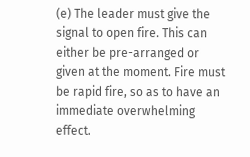(e) The leader must give the signal to open fire. This can either be pre-arranged or given at the moment. Fire must be rapid fire, so as to have an immediate overwhelming effect.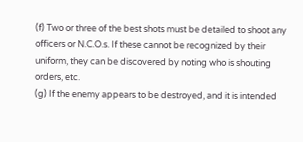(f) Two or three of the best shots must be detailed to shoot any officers or N.C.O.s. If these cannot be recognized by their uniform, they can be discovered by noting who is shouting orders, etc.
(g) If the enemy appears to be destroyed, and it is intended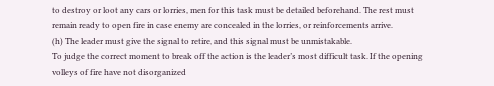to destroy or loot any cars or lorries, men for this task must be detailed beforehand. The rest must remain ready to open fire in case enemy are concealed in the lorries, or reinforcements arrive.
(h) The leader must give the signal to retire, and this signal must be unmistakable.
To judge the correct moment to break off the action is the leader’s most difficult task. If the opening volleys of fire have not disorganized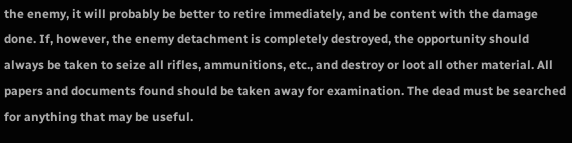the enemy, it will probably be better to retire immediately, and be content with the damage done. If, however, the enemy detachment is completely destroyed, the opportunity should always be taken to seize all rifles, ammunitions, etc., and destroy or loot all other material. All papers and documents found should be taken away for examination. The dead must be searched for anything that may be useful.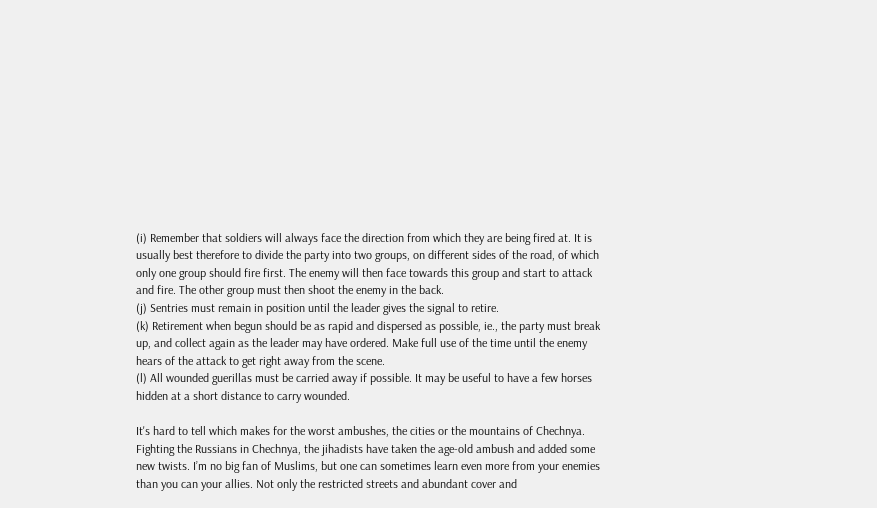(i) Remember that soldiers will always face the direction from which they are being fired at. It is usually best therefore to divide the party into two groups, on different sides of the road, of which only one group should fire first. The enemy will then face towards this group and start to attack and fire. The other group must then shoot the enemy in the back.
(j) Sentries must remain in position until the leader gives the signal to retire.
(k) Retirement when begun should be as rapid and dispersed as possible, ie., the party must break up, and collect again as the leader may have ordered. Make full use of the time until the enemy hears of the attack to get right away from the scene.
(l) All wounded guerillas must be carried away if possible. It may be useful to have a few horses hidden at a short distance to carry wounded.

It's hard to tell which makes for the worst ambushes, the cities or the mountains of Chechnya.
Fighting the Russians in Chechnya, the jihadists have taken the age-old ambush and added some new twists. I’m no big fan of Muslims, but one can sometimes learn even more from your enemies than you can your allies. Not only the restricted streets and abundant cover and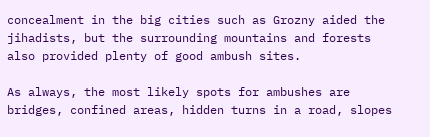concealment in the big cities such as Grozny aided the jihadists, but the surrounding mountains and forests also provided plenty of good ambush sites.

As always, the most likely spots for ambushes are bridges, confined areas, hidden turns in a road, slopes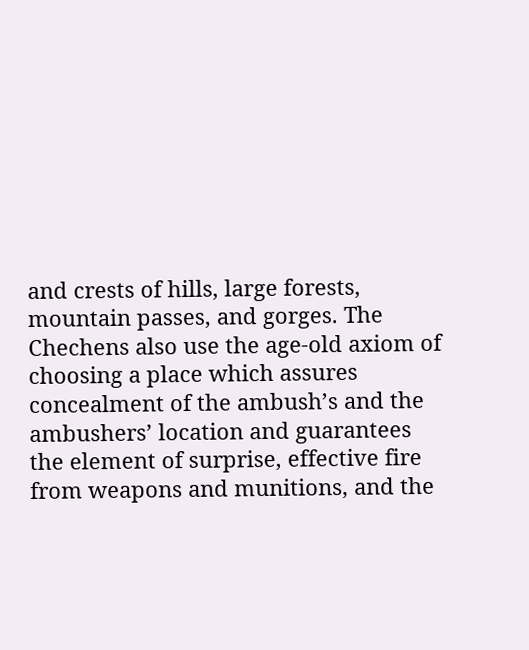and crests of hills, large forests, mountain passes, and gorges. The Chechens also use the age-old axiom of choosing a place which assures concealment of the ambush’s and the ambushers’ location and guarantees the element of surprise, effective fire from weapons and munitions, and the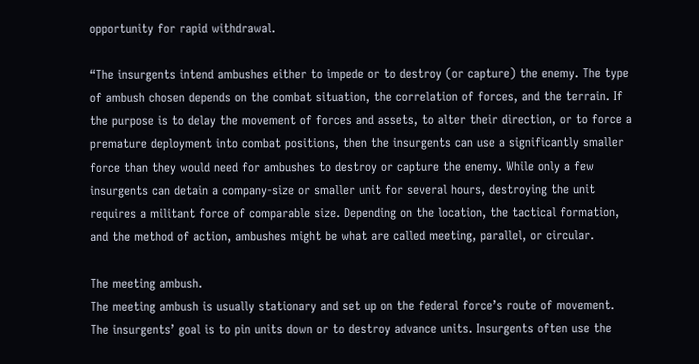opportunity for rapid withdrawal.

“The insurgents intend ambushes either to impede or to destroy (or capture) the enemy. The type of ambush chosen depends on the combat situation, the correlation of forces, and the terrain. If the purpose is to delay the movement of forces and assets, to alter their direction, or to force a premature deployment into combat positions, then the insurgents can use a significantly smaller force than they would need for ambushes to destroy or capture the enemy. While only a few insurgents can detain a company-size or smaller unit for several hours, destroying the unit requires a militant force of comparable size. Depending on the location, the tactical formation, and the method of action, ambushes might be what are called meeting, parallel, or circular.

The meeting ambush.
The meeting ambush is usually stationary and set up on the federal force’s route of movement. The insurgents’ goal is to pin units down or to destroy advance units. Insurgents often use the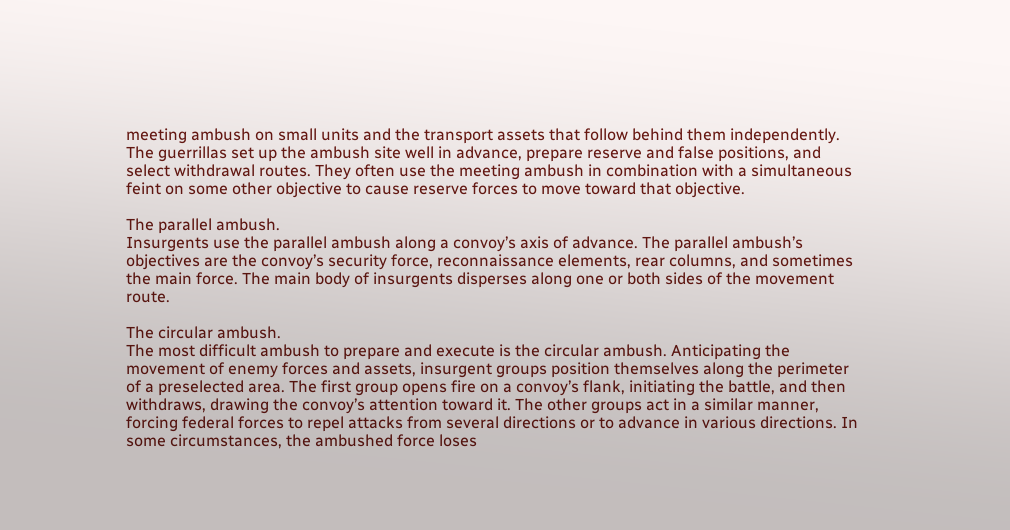meeting ambush on small units and the transport assets that follow behind them independently. The guerrillas set up the ambush site well in advance, prepare reserve and false positions, and select withdrawal routes. They often use the meeting ambush in combination with a simultaneous feint on some other objective to cause reserve forces to move toward that objective.

The parallel ambush.
Insurgents use the parallel ambush along a convoy’s axis of advance. The parallel ambush’s objectives are the convoy’s security force, reconnaissance elements, rear columns, and sometimes the main force. The main body of insurgents disperses along one or both sides of the movement route.

The circular ambush.
The most difficult ambush to prepare and execute is the circular ambush. Anticipating the movement of enemy forces and assets, insurgent groups position themselves along the perimeter of a preselected area. The first group opens fire on a convoy’s flank, initiating the battle, and then withdraws, drawing the convoy’s attention toward it. The other groups act in a similar manner, forcing federal forces to repel attacks from several directions or to advance in various directions. In some circumstances, the ambushed force loses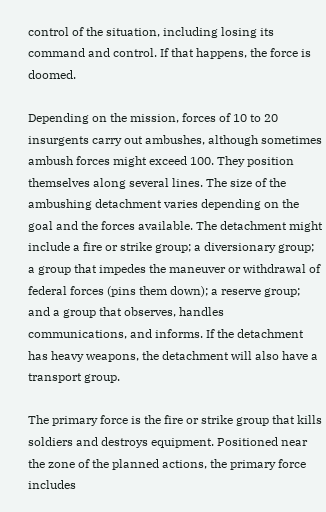control of the situation, including losing its command and control. If that happens, the force is doomed.

Depending on the mission, forces of 10 to 20 insurgents carry out ambushes, although sometimes ambush forces might exceed 100. They position themselves along several lines. The size of the ambushing detachment varies depending on the goal and the forces available. The detachment might include a fire or strike group; a diversionary group; a group that impedes the maneuver or withdrawal of federal forces (pins them down); a reserve group; and a group that observes, handles communications, and informs. If the detachment has heavy weapons, the detachment will also have a transport group.

The primary force is the fire or strike group that kills soldiers and destroys equipment. Positioned near the zone of the planned actions, the primary force includes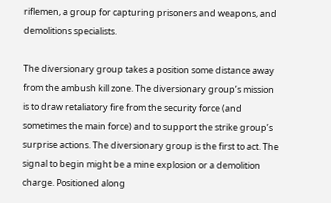riflemen, a group for capturing prisoners and weapons, and demolitions specialists.

The diversionary group takes a position some distance away from the ambush kill zone. The diversionary group’s mission is to draw retaliatory fire from the security force (and sometimes the main force) and to support the strike group’s surprise actions. The diversionary group is the first to act. The signal to begin might be a mine explosion or a demolition charge. Positioned along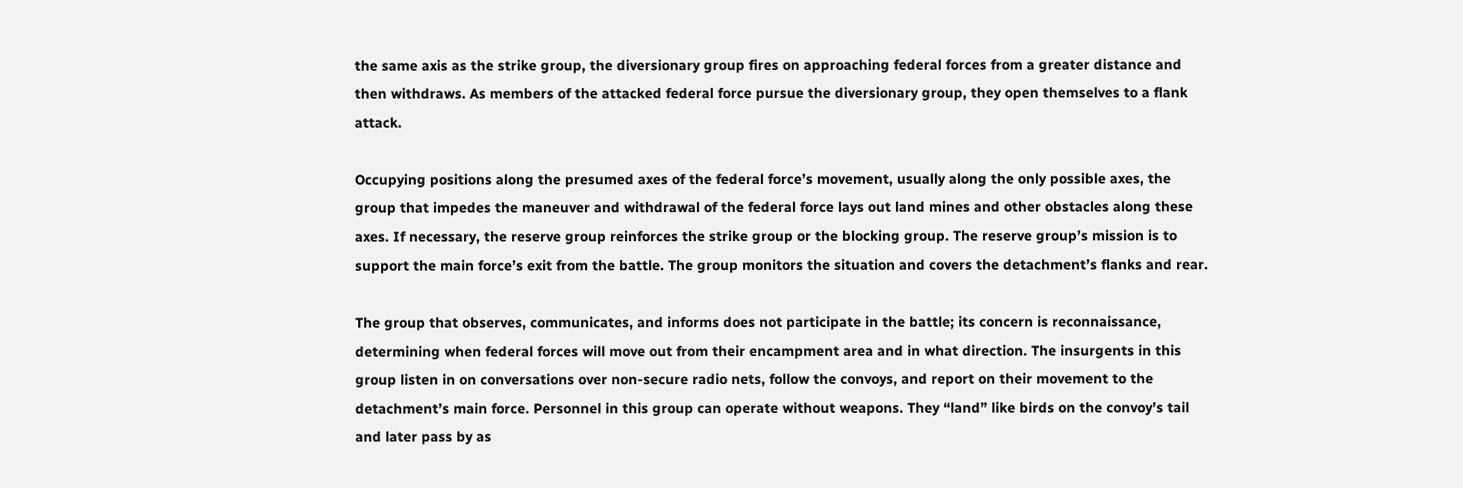the same axis as the strike group, the diversionary group fires on approaching federal forces from a greater distance and then withdraws. As members of the attacked federal force pursue the diversionary group, they open themselves to a flank attack.

Occupying positions along the presumed axes of the federal force’s movement, usually along the only possible axes, the group that impedes the maneuver and withdrawal of the federal force lays out land mines and other obstacles along these axes. If necessary, the reserve group reinforces the strike group or the blocking group. The reserve group’s mission is to support the main force’s exit from the battle. The group monitors the situation and covers the detachment’s flanks and rear.

The group that observes, communicates, and informs does not participate in the battle; its concern is reconnaissance, determining when federal forces will move out from their encampment area and in what direction. The insurgents in this group listen in on conversations over non-secure radio nets, follow the convoys, and report on their movement to the detachment’s main force. Personnel in this group can operate without weapons. They “land” like birds on the convoy’s tail and later pass by as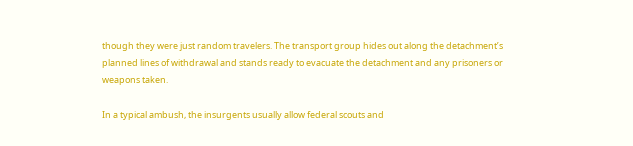though they were just random travelers. The transport group hides out along the detachment’s planned lines of withdrawal and stands ready to evacuate the detachment and any prisoners or weapons taken.

In a typical ambush, the insurgents usually allow federal scouts and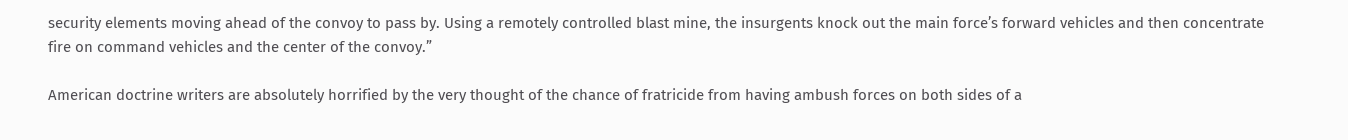security elements moving ahead of the convoy to pass by. Using a remotely controlled blast mine, the insurgents knock out the main force’s forward vehicles and then concentrate fire on command vehicles and the center of the convoy.”

American doctrine writers are absolutely horrified by the very thought of the chance of fratricide from having ambush forces on both sides of a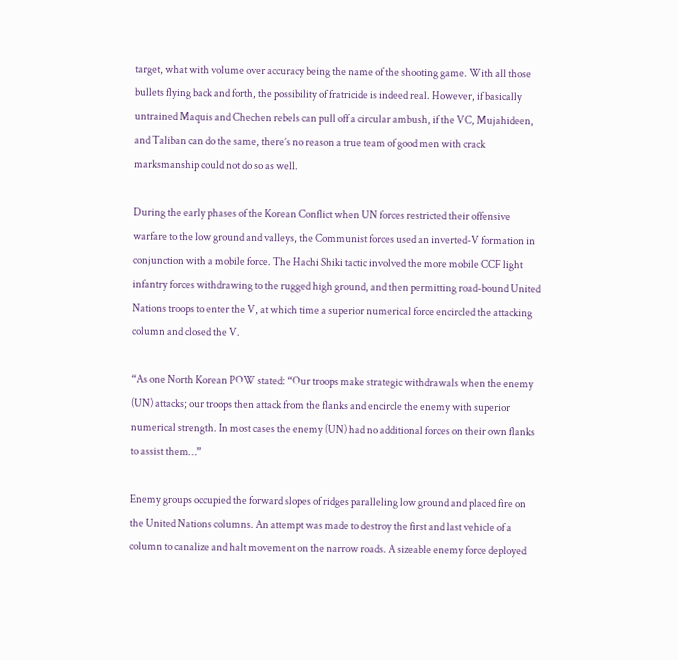target, what with volume over accuracy being the name of the shooting game. With all those bullets flying back and forth, the possibility of fratricide is indeed real. However, if basically untrained Maquis and Chechen rebels can pull off a circular ambush, if the VC, Mujahideen, and Taliban can do the same, there’s no reason a true team of good men with crack marksmanship could not do so as well.

During the early phases of the Korean Conflict when UN forces restricted their offensive warfare to the low ground and valleys, the Communist forces used an inverted-V formation in conjunction with a mobile force. The Hachi Shiki tactic involved the more mobile CCF light infantry forces withdrawing to the rugged high ground, and then permitting road-bound United Nations troops to enter the V, at which time a superior numerical force encircled the attacking column and closed the V.

“As one North Korean POW stated: “Our troops make strategic withdrawals when the enemy (UN) attacks; our troops then attack from the flanks and encircle the enemy with superior numerical strength. In most cases the enemy (UN) had no additional forces on their own flanks to assist them…”

Enemy groups occupied the forward slopes of ridges paralleling low ground and placed fire on the United Nations columns. An attempt was made to destroy the first and last vehicle of a column to canalize and halt movement on the narrow roads. A sizeable enemy force deployed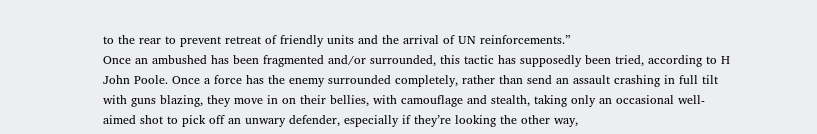to the rear to prevent retreat of friendly units and the arrival of UN reinforcements.”
Once an ambushed has been fragmented and/or surrounded, this tactic has supposedly been tried, according to H John Poole. Once a force has the enemy surrounded completely, rather than send an assault crashing in full tilt with guns blazing, they move in on their bellies, with camouflage and stealth, taking only an occasional well-aimed shot to pick off an unwary defender, especially if they’re looking the other way,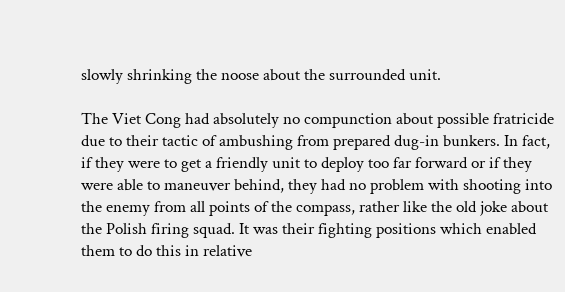slowly shrinking the noose about the surrounded unit.

The Viet Cong had absolutely no compunction about possible fratricide due to their tactic of ambushing from prepared dug-in bunkers. In fact, if they were to get a friendly unit to deploy too far forward or if they were able to maneuver behind, they had no problem with shooting into the enemy from all points of the compass, rather like the old joke about the Polish firing squad. It was their fighting positions which enabled them to do this in relative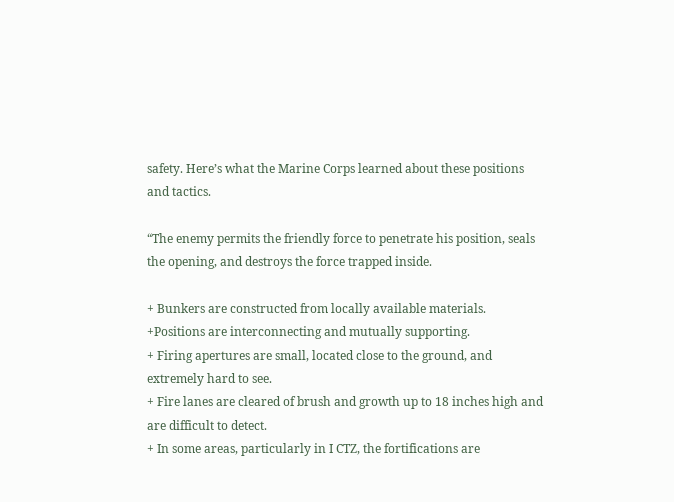safety. Here’s what the Marine Corps learned about these positions and tactics.

“The enemy permits the friendly force to penetrate his position, seals the opening, and destroys the force trapped inside.

+ Bunkers are constructed from locally available materials.
+Positions are interconnecting and mutually supporting.
+ Firing apertures are small, located close to the ground, and extremely hard to see.
+ Fire lanes are cleared of brush and growth up to 18 inches high and are difficult to detect.
+ In some areas, particularly in I CTZ, the fortifications are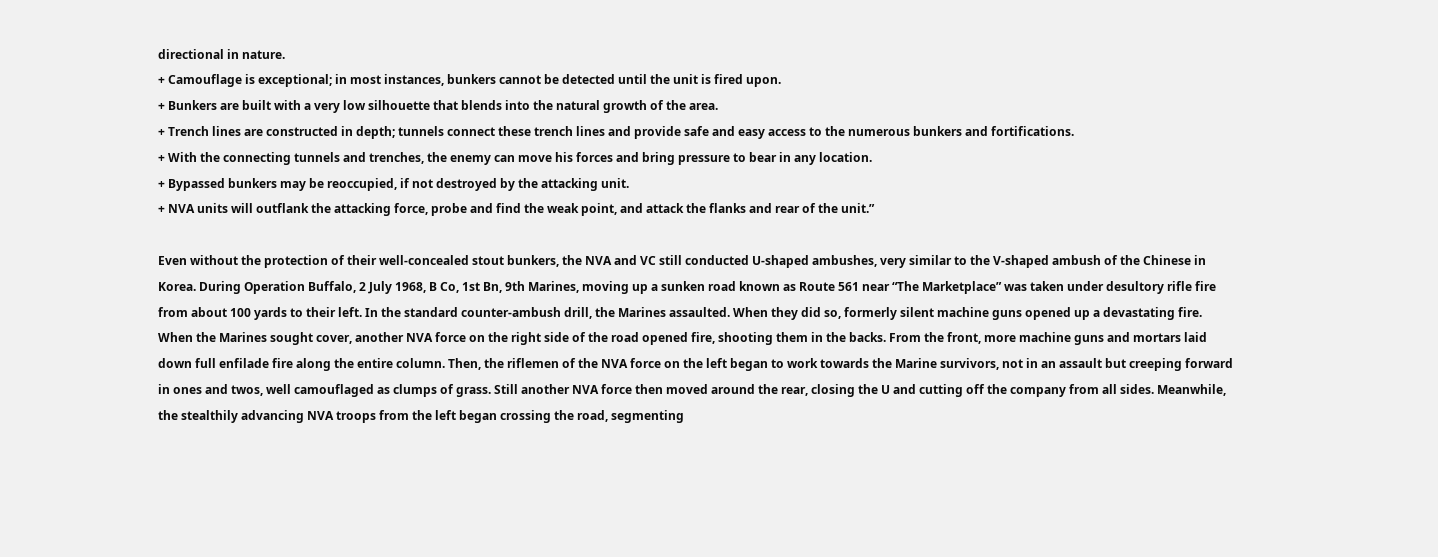directional in nature.
+ Camouflage is exceptional; in most instances, bunkers cannot be detected until the unit is fired upon.
+ Bunkers are built with a very low silhouette that blends into the natural growth of the area.
+ Trench lines are constructed in depth; tunnels connect these trench lines and provide safe and easy access to the numerous bunkers and fortifications.
+ With the connecting tunnels and trenches, the enemy can move his forces and bring pressure to bear in any location.
+ Bypassed bunkers may be reoccupied, if not destroyed by the attacking unit.
+ NVA units will outflank the attacking force, probe and find the weak point, and attack the flanks and rear of the unit.”

Even without the protection of their well-concealed stout bunkers, the NVA and VC still conducted U-shaped ambushes, very similar to the V-shaped ambush of the Chinese in Korea. During Operation Buffalo, 2 July 1968, B Co, 1st Bn, 9th Marines, moving up a sunken road known as Route 561 near “The Marketplace” was taken under desultory rifle fire from about 100 yards to their left. In the standard counter-ambush drill, the Marines assaulted. When they did so, formerly silent machine guns opened up a devastating fire. When the Marines sought cover, another NVA force on the right side of the road opened fire, shooting them in the backs. From the front, more machine guns and mortars laid down full enfilade fire along the entire column. Then, the riflemen of the NVA force on the left began to work towards the Marine survivors, not in an assault but creeping forward in ones and twos, well camouflaged as clumps of grass. Still another NVA force then moved around the rear, closing the U and cutting off the company from all sides. Meanwhile, the stealthily advancing NVA troops from the left began crossing the road, segmenting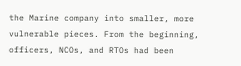the Marine company into smaller, more vulnerable pieces. From the beginning, officers, NCOs, and RTOs had been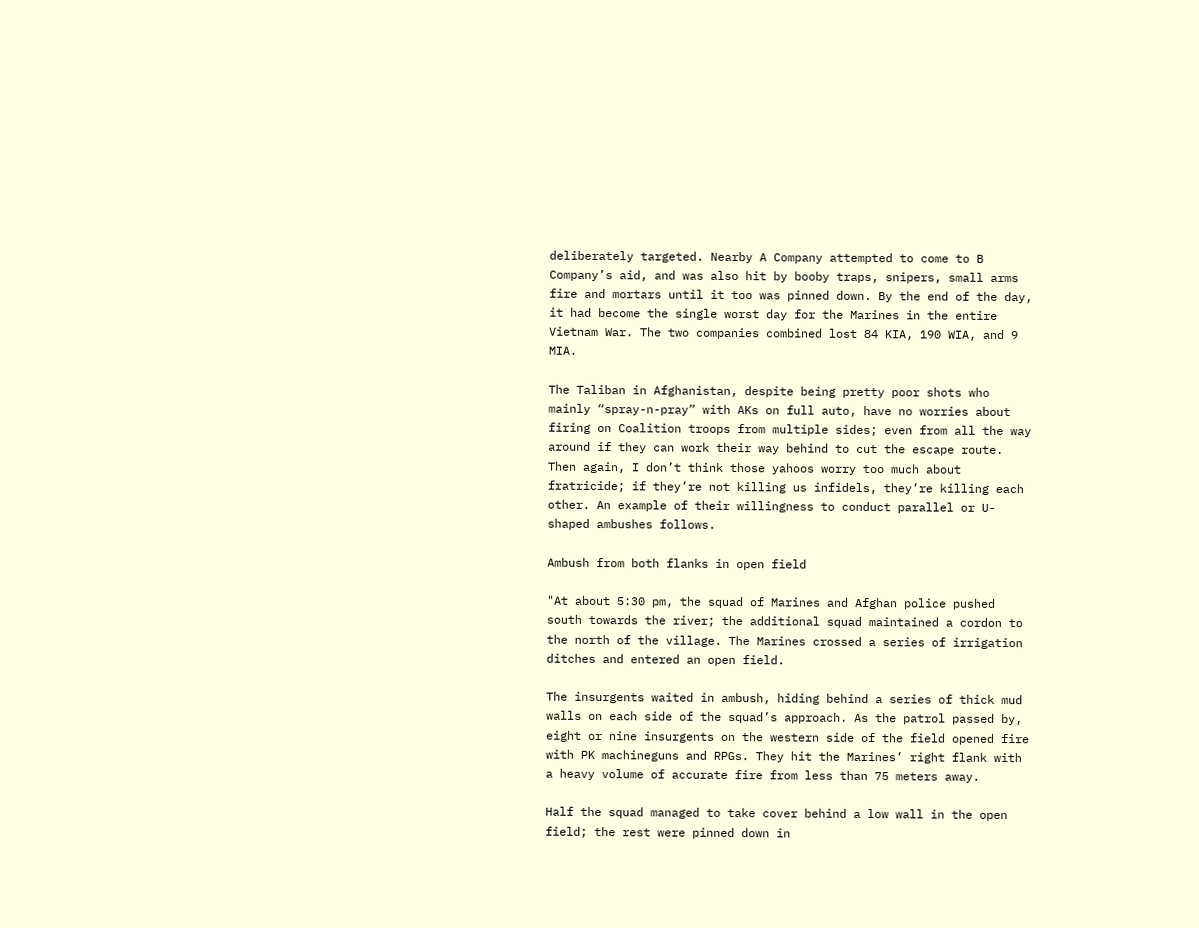deliberately targeted. Nearby A Company attempted to come to B Company’s aid, and was also hit by booby traps, snipers, small arms fire and mortars until it too was pinned down. By the end of the day, it had become the single worst day for the Marines in the entire Vietnam War. The two companies combined lost 84 KIA, 190 WIA, and 9 MIA.

The Taliban in Afghanistan, despite being pretty poor shots who mainly “spray-n-pray” with AKs on full auto, have no worries about firing on Coalition troops from multiple sides; even from all the way around if they can work their way behind to cut the escape route. Then again, I don’t think those yahoos worry too much about fratricide; if they’re not killing us infidels, they’re killing each other. An example of their willingness to conduct parallel or U-shaped ambushes follows.

Ambush from both flanks in open field

"At about 5:30 pm, the squad of Marines and Afghan police pushed south towards the river; the additional squad maintained a cordon to the north of the village. The Marines crossed a series of irrigation ditches and entered an open field.

The insurgents waited in ambush, hiding behind a series of thick mud walls on each side of the squad’s approach. As the patrol passed by, eight or nine insurgents on the western side of the field opened fire with PK machineguns and RPGs. They hit the Marines’ right flank with a heavy volume of accurate fire from less than 75 meters away.

Half the squad managed to take cover behind a low wall in the open field; the rest were pinned down in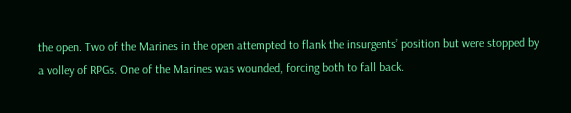the open. Two of the Marines in the open attempted to flank the insurgents’ position but were stopped by a volley of RPGs. One of the Marines was wounded, forcing both to fall back.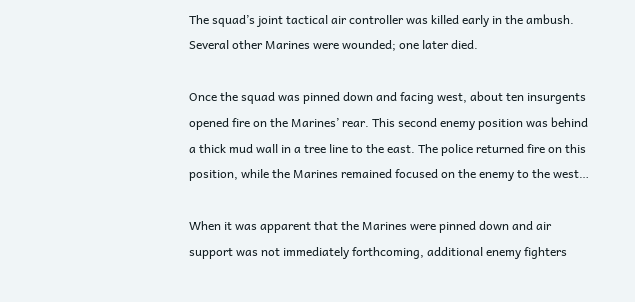The squad’s joint tactical air controller was killed early in the ambush. Several other Marines were wounded; one later died.

Once the squad was pinned down and facing west, about ten insurgents opened fire on the Marines’ rear. This second enemy position was behind a thick mud wall in a tree line to the east. The police returned fire on this position, while the Marines remained focused on the enemy to the west…

When it was apparent that the Marines were pinned down and air support was not immediately forthcoming, additional enemy fighters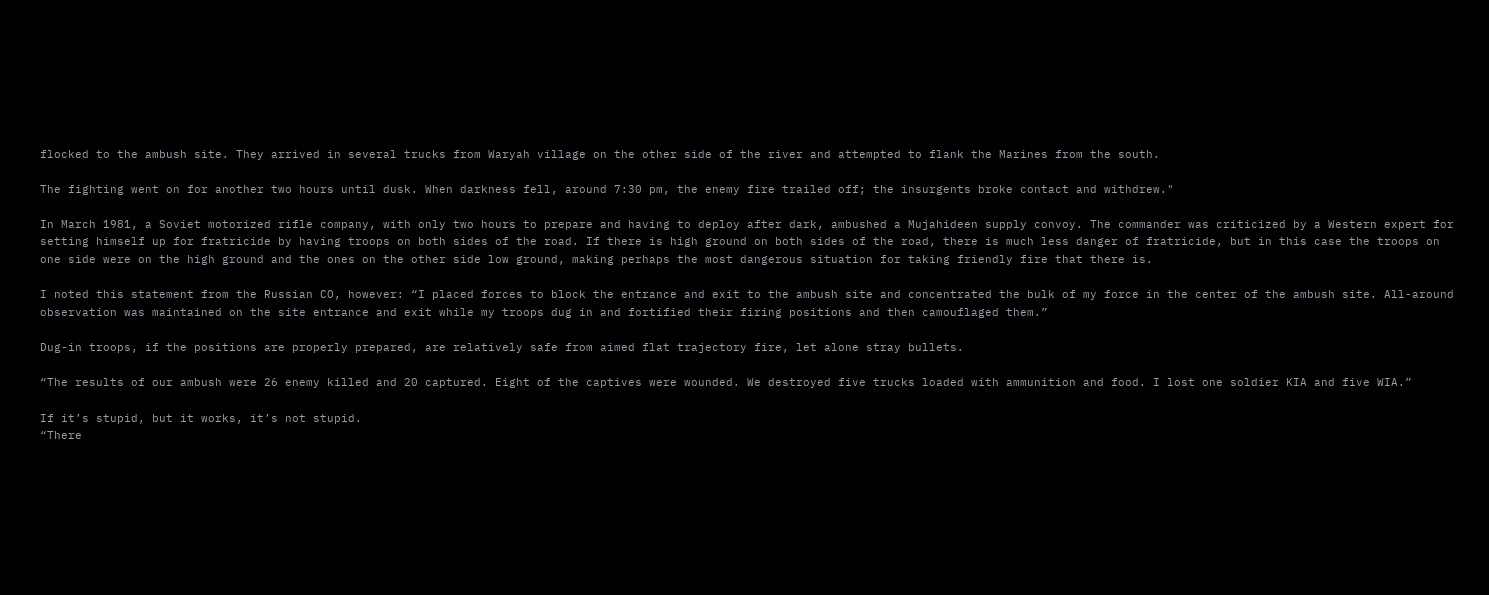flocked to the ambush site. They arrived in several trucks from Waryah village on the other side of the river and attempted to flank the Marines from the south.

The fighting went on for another two hours until dusk. When darkness fell, around 7:30 pm, the enemy fire trailed off; the insurgents broke contact and withdrew."

In March 1981, a Soviet motorized rifle company, with only two hours to prepare and having to deploy after dark, ambushed a Mujahideen supply convoy. The commander was criticized by a Western expert for setting himself up for fratricide by having troops on both sides of the road. If there is high ground on both sides of the road, there is much less danger of fratricide, but in this case the troops on one side were on the high ground and the ones on the other side low ground, making perhaps the most dangerous situation for taking friendly fire that there is.

I noted this statement from the Russian CO, however: “I placed forces to block the entrance and exit to the ambush site and concentrated the bulk of my force in the center of the ambush site. All-around observation was maintained on the site entrance and exit while my troops dug in and fortified their firing positions and then camouflaged them.”

Dug-in troops, if the positions are properly prepared, are relatively safe from aimed flat trajectory fire, let alone stray bullets.

“The results of our ambush were 26 enemy killed and 20 captured. Eight of the captives were wounded. We destroyed five trucks loaded with ammunition and food. I lost one soldier KIA and five WIA.”

If it’s stupid, but it works, it’s not stupid.
“There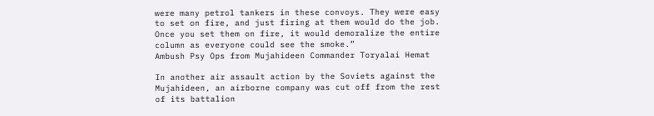were many petrol tankers in these convoys. They were easy to set on fire, and just firing at them would do the job. Once you set them on fire, it would demoralize the entire column as everyone could see the smoke.”
Ambush Psy Ops from Mujahideen Commander Toryalai Hemat

In another air assault action by the Soviets against the Mujahideen, an airborne company was cut off from the rest of its battalion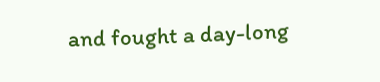and fought a day-long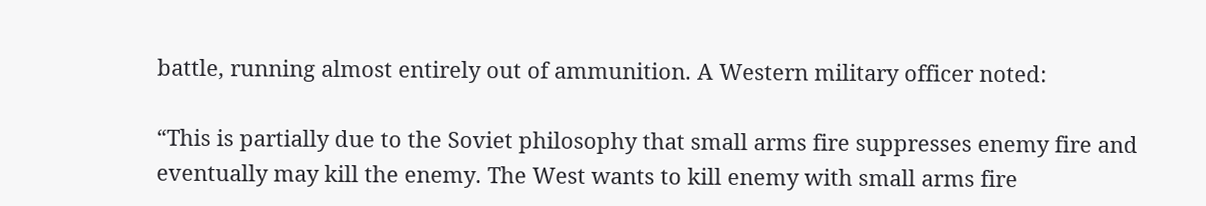battle, running almost entirely out of ammunition. A Western military officer noted:

“This is partially due to the Soviet philosophy that small arms fire suppresses enemy fire and eventually may kill the enemy. The West wants to kill enemy with small arms fire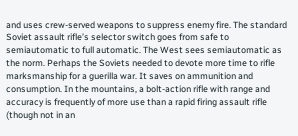and uses crew-served weapons to suppress enemy fire. The standard Soviet assault rifle’s selector switch goes from safe to semiautomatic to full automatic. The West sees semiautomatic as the norm. Perhaps the Soviets needed to devote more time to rifle marksmanship for a guerilla war. It saves on ammunition and consumption. In the mountains, a bolt-action rifle with range and accuracy is frequently of more use than a rapid firing assault rifle (though not in an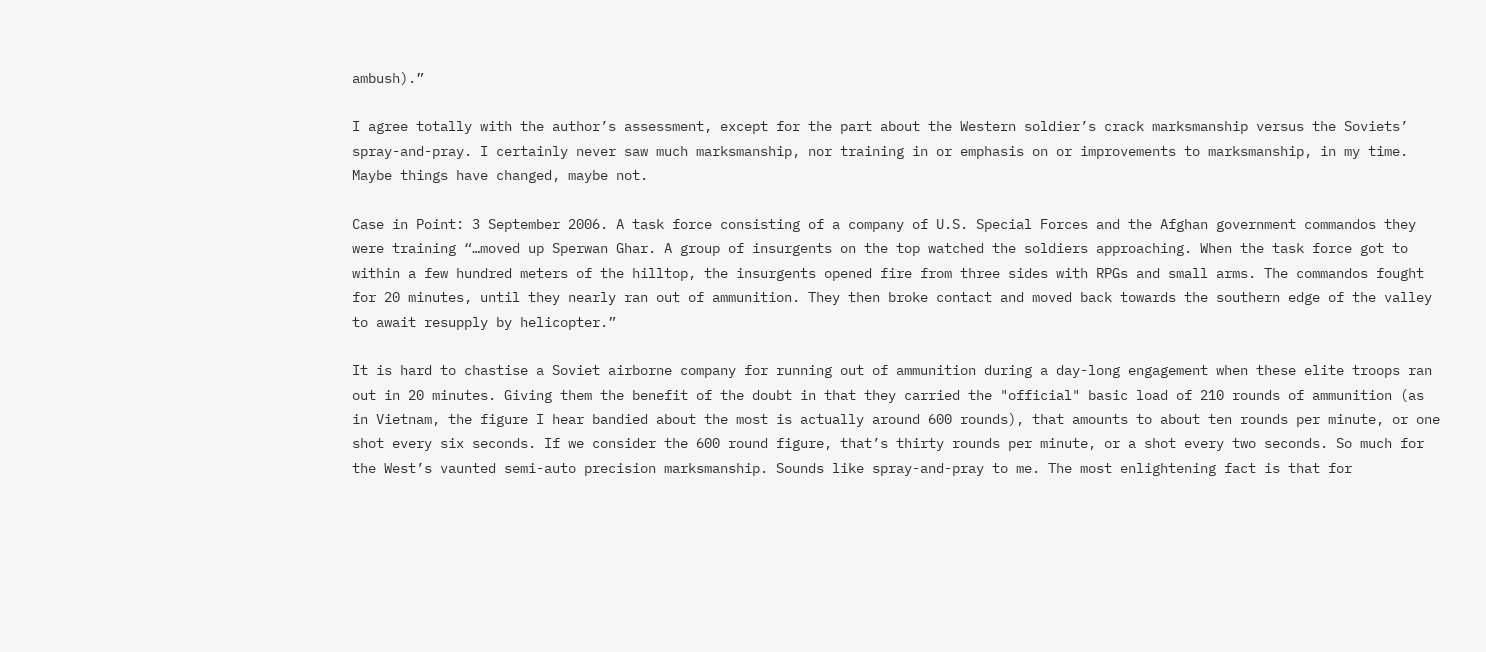ambush).”

I agree totally with the author’s assessment, except for the part about the Western soldier’s crack marksmanship versus the Soviets’ spray-and-pray. I certainly never saw much marksmanship, nor training in or emphasis on or improvements to marksmanship, in my time. Maybe things have changed, maybe not.

Case in Point: 3 September 2006. A task force consisting of a company of U.S. Special Forces and the Afghan government commandos they were training “…moved up Sperwan Ghar. A group of insurgents on the top watched the soldiers approaching. When the task force got to within a few hundred meters of the hilltop, the insurgents opened fire from three sides with RPGs and small arms. The commandos fought for 20 minutes, until they nearly ran out of ammunition. They then broke contact and moved back towards the southern edge of the valley to await resupply by helicopter.”

It is hard to chastise a Soviet airborne company for running out of ammunition during a day-long engagement when these elite troops ran out in 20 minutes. Giving them the benefit of the doubt in that they carried the "official" basic load of 210 rounds of ammunition (as in Vietnam, the figure I hear bandied about the most is actually around 600 rounds), that amounts to about ten rounds per minute, or one shot every six seconds. If we consider the 600 round figure, that’s thirty rounds per minute, or a shot every two seconds. So much for the West’s vaunted semi-auto precision marksmanship. Sounds like spray-and-pray to me. The most enlightening fact is that for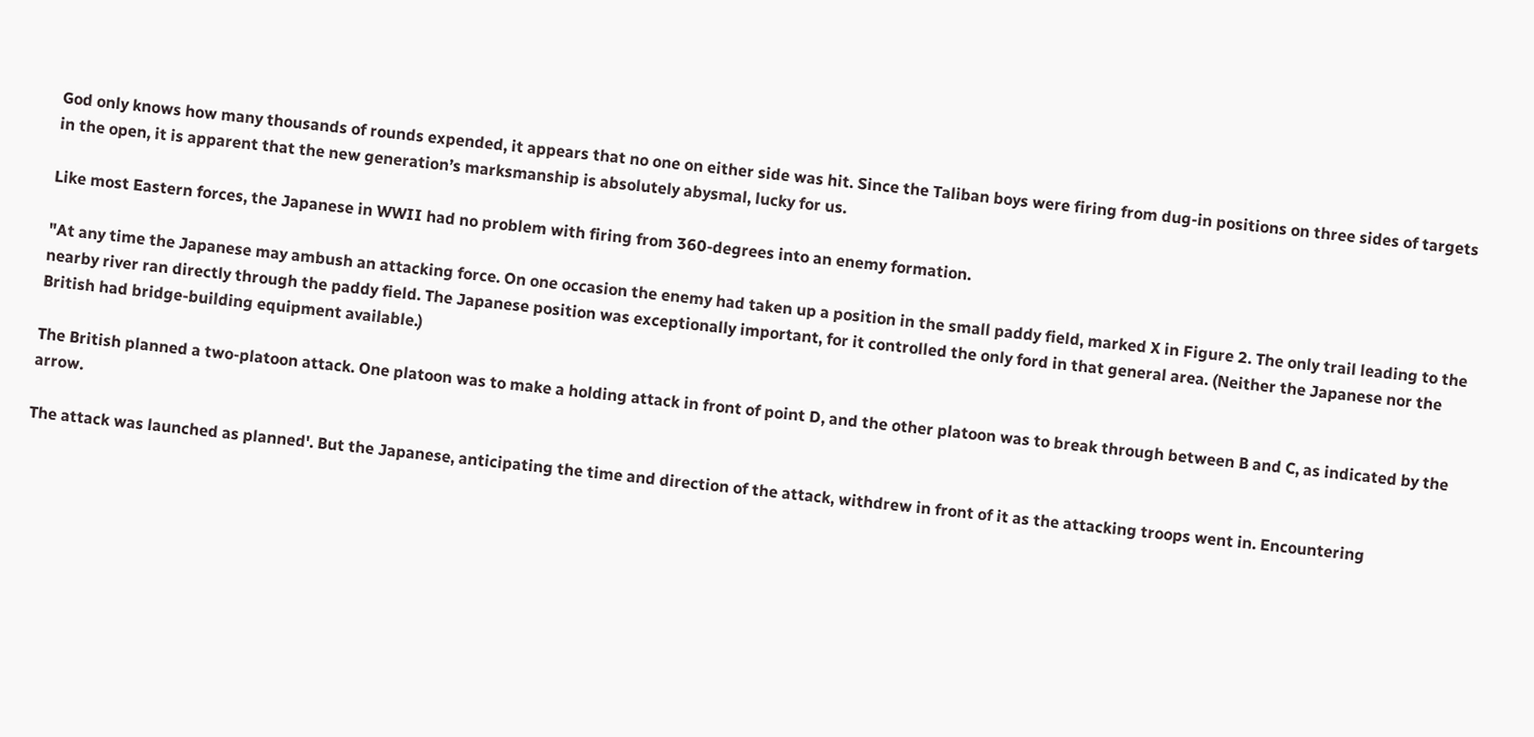God only knows how many thousands of rounds expended, it appears that no one on either side was hit. Since the Taliban boys were firing from dug-in positions on three sides of targets in the open, it is apparent that the new generation’s marksmanship is absolutely abysmal, lucky for us.

Like most Eastern forces, the Japanese in WWII had no problem with firing from 360-degrees into an enemy formation.

"At any time the Japanese may ambush an attacking force. On one occasion the enemy had taken up a position in the small paddy field, marked X in Figure 2. The only trail leading to the nearby river ran directly through the paddy field. The Japanese position was exceptionally important, for it controlled the only ford in that general area. (Neither the Japanese nor the British had bridge-building equipment available.)

The British planned a two-platoon attack. One platoon was to make a holding attack in front of point D, and the other platoon was to break through between B and C, as indicated by the arrow.

The attack was launched as planned'. But the Japanese, anticipating the time and direction of the attack, withdrew in front of it as the attacking troops went in. Encountering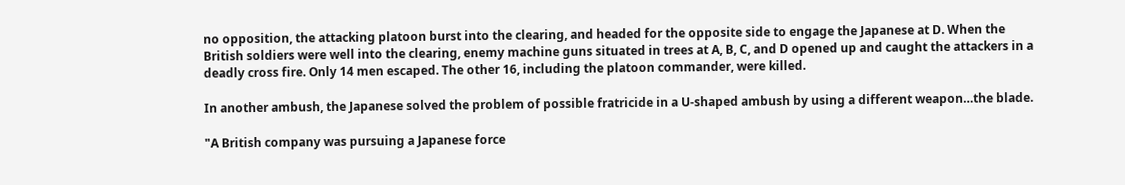no opposition, the attacking platoon burst into the clearing, and headed for the opposite side to engage the Japanese at D. When the British soldiers were well into the clearing, enemy machine guns situated in trees at A, B, C, and D opened up and caught the attackers in a deadly cross fire. Only 14 men escaped. The other 16, including the platoon commander, were killed.

In another ambush, the Japanese solved the problem of possible fratricide in a U-shaped ambush by using a different weapon…the blade.

"A British company was pursuing a Japanese force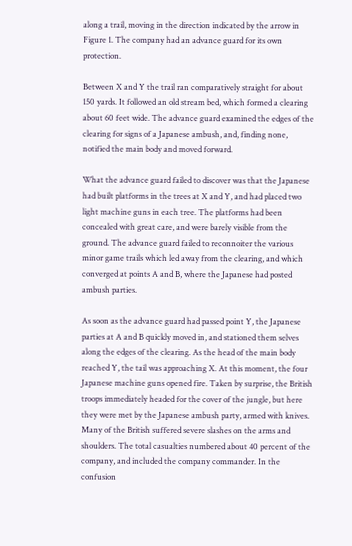along a trail, moving in the direction indicated by the arrow in Figure 1. The company had an advance guard for its own protection.

Between X and Y the trail ran comparatively straight for about 150 yards. It followed an old stream bed, which formed a clearing about 60 feet wide. The advance guard examined the edges of the clearing for signs of a Japanese ambush, and, finding none, notified the main body and moved forward.

What the advance guard failed to discover was that the Japanese had built platforms in the trees at X and Y, and had placed two light machine guns in each tree. The platforms had been concealed with great care, and were barely visible from the ground. The advance guard failed to reconnoiter the various minor game trails which led away from the clearing, and which converged at points A and B, where the Japanese had posted ambush parties.

As soon as the advance guard had passed point Y, the Japanese parties at A and B quickly moved in, and stationed them selves along the edges of the clearing. As the head of the main body reached Y, the tail was approaching X. At this moment, the four Japanese machine guns opened fire. Taken by surprise, the British troops immediately headed for the cover of the jungle, but here they were met by the Japanese ambush party, armed with knives. Many of the British suffered severe slashes on the arms and shoulders. The total casualties numbered about 40 percent of the company, and included the company commander. In the confusion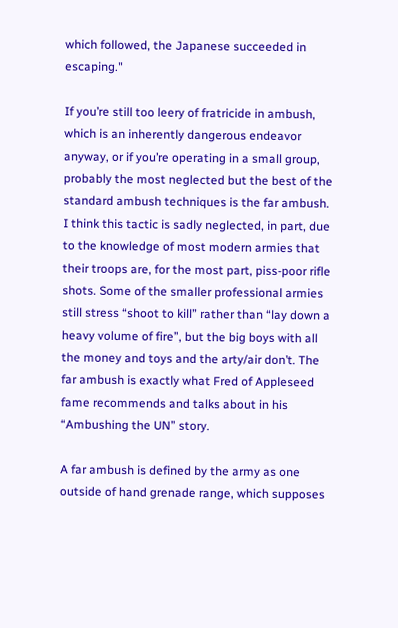which followed, the Japanese succeeded in escaping."

If you’re still too leery of fratricide in ambush, which is an inherently dangerous endeavor anyway, or if you’re operating in a small group, probably the most neglected but the best of the standard ambush techniques is the far ambush. I think this tactic is sadly neglected, in part, due to the knowledge of most modern armies that their troops are, for the most part, piss-poor rifle shots. Some of the smaller professional armies still stress “shoot to kill” rather than “lay down a heavy volume of fire”, but the big boys with all the money and toys and the arty/air don’t. The far ambush is exactly what Fred of Appleseed fame recommends and talks about in his “Ambushing the UN” story.

A far ambush is defined by the army as one outside of hand grenade range, which supposes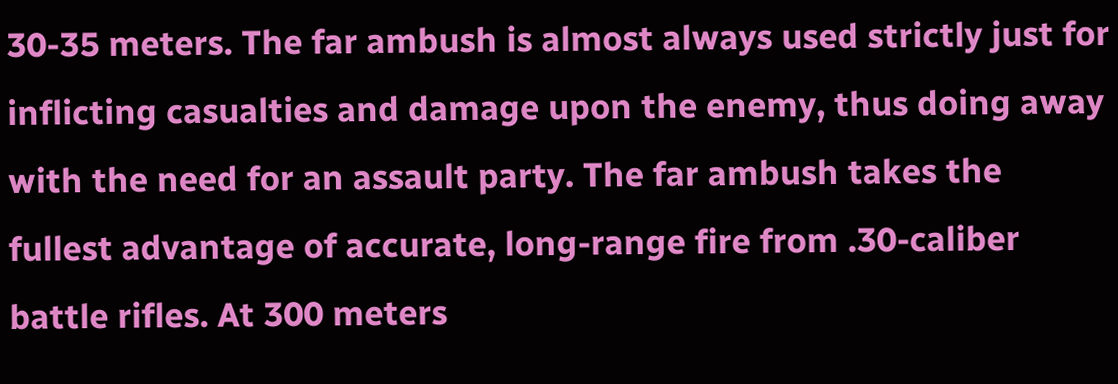30-35 meters. The far ambush is almost always used strictly just for inflicting casualties and damage upon the enemy, thus doing away with the need for an assault party. The far ambush takes the fullest advantage of accurate, long-range fire from .30-caliber battle rifles. At 300 meters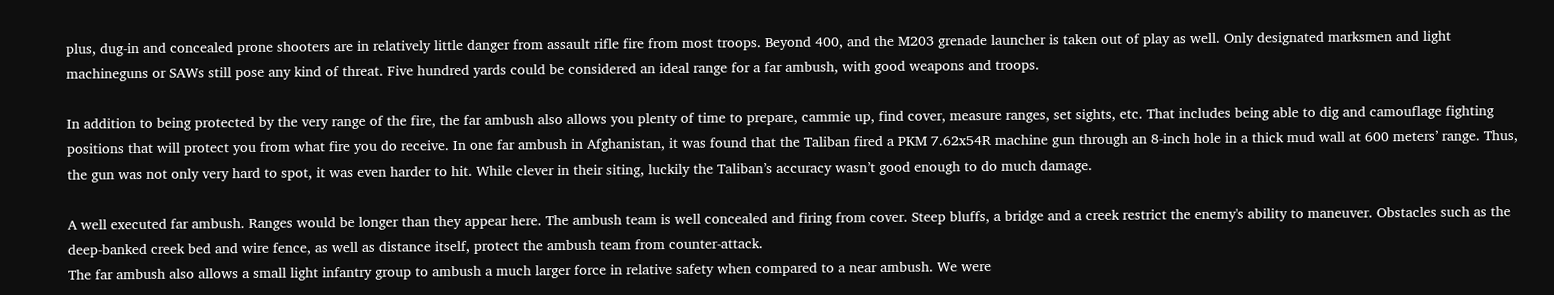plus, dug-in and concealed prone shooters are in relatively little danger from assault rifle fire from most troops. Beyond 400, and the M203 grenade launcher is taken out of play as well. Only designated marksmen and light machineguns or SAWs still pose any kind of threat. Five hundred yards could be considered an ideal range for a far ambush, with good weapons and troops.

In addition to being protected by the very range of the fire, the far ambush also allows you plenty of time to prepare, cammie up, find cover, measure ranges, set sights, etc. That includes being able to dig and camouflage fighting positions that will protect you from what fire you do receive. In one far ambush in Afghanistan, it was found that the Taliban fired a PKM 7.62x54R machine gun through an 8-inch hole in a thick mud wall at 600 meters’ range. Thus, the gun was not only very hard to spot, it was even harder to hit. While clever in their siting, luckily the Taliban’s accuracy wasn’t good enough to do much damage.

A well executed far ambush. Ranges would be longer than they appear here. The ambush team is well concealed and firing from cover. Steep bluffs, a bridge and a creek restrict the enemy's ability to maneuver. Obstacles such as the deep-banked creek bed and wire fence, as well as distance itself, protect the ambush team from counter-attack.
The far ambush also allows a small light infantry group to ambush a much larger force in relative safety when compared to a near ambush. We were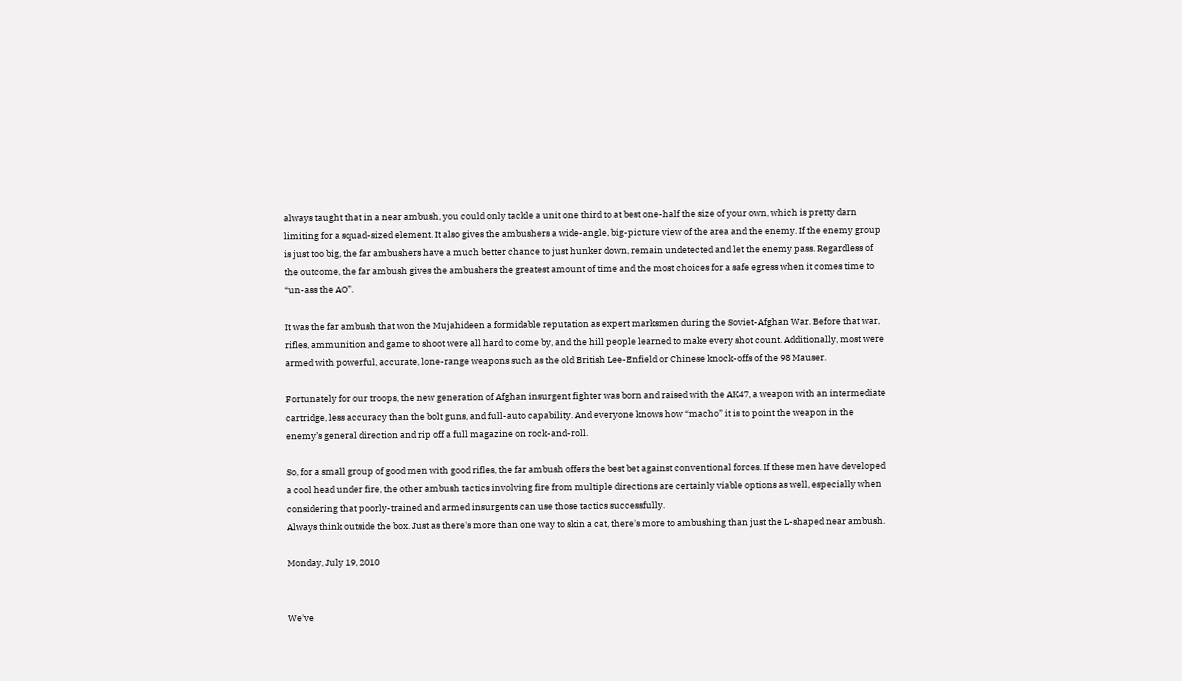always taught that in a near ambush, you could only tackle a unit one third to at best one-half the size of your own, which is pretty darn limiting for a squad-sized element. It also gives the ambushers a wide-angle, big-picture view of the area and the enemy. If the enemy group is just too big, the far ambushers have a much better chance to just hunker down, remain undetected and let the enemy pass. Regardless of the outcome, the far ambush gives the ambushers the greatest amount of time and the most choices for a safe egress when it comes time to “un-ass the AO”.

It was the far ambush that won the Mujahideen a formidable reputation as expert marksmen during the Soviet-Afghan War. Before that war, rifles, ammunition and game to shoot were all hard to come by, and the hill people learned to make every shot count. Additionally, most were armed with powerful, accurate, lone-range weapons such as the old British Lee-Enfield or Chinese knock-offs of the 98 Mauser.

Fortunately for our troops, the new generation of Afghan insurgent fighter was born and raised with the AK47, a weapon with an intermediate cartridge, less accuracy than the bolt guns, and full-auto capability. And everyone knows how “macho” it is to point the weapon in the enemy’s general direction and rip off a full magazine on rock-and-roll.

So, for a small group of good men with good rifles, the far ambush offers the best bet against conventional forces. If these men have developed a cool head under fire, the other ambush tactics involving fire from multiple directions are certainly viable options as well, especially when considering that poorly-trained and armed insurgents can use those tactics successfully.
Always think outside the box. Just as there's more than one way to skin a cat, there's more to ambushing than just the L-shaped near ambush.

Monday, July 19, 2010


We've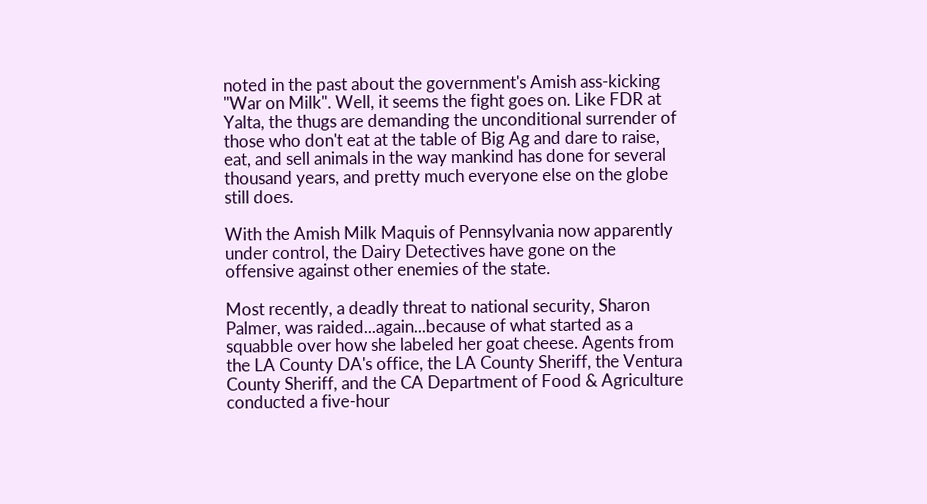noted in the past about the government's Amish ass-kicking "War on Milk". Well, it seems the fight goes on. Like FDR at Yalta, the thugs are demanding the unconditional surrender of those who don't eat at the table of Big Ag and dare to raise, eat, and sell animals in the way mankind has done for several thousand years, and pretty much everyone else on the globe still does.

With the Amish Milk Maquis of Pennsylvania now apparently under control, the Dairy Detectives have gone on the offensive against other enemies of the state.

Most recently, a deadly threat to national security, Sharon Palmer, was raided...again...because of what started as a squabble over how she labeled her goat cheese. Agents from the LA County DA's office, the LA County Sheriff, the Ventura County Sheriff, and the CA Department of Food & Agriculture conducted a five-hour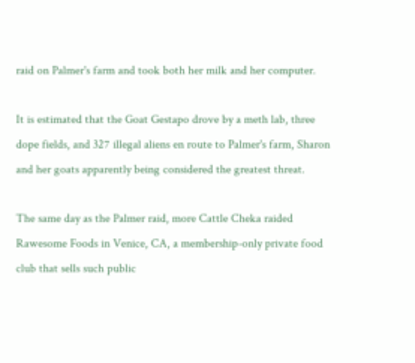raid on Palmer's farm and took both her milk and her computer.

It is estimated that the Goat Gestapo drove by a meth lab, three dope fields, and 327 illegal aliens en route to Palmer's farm, Sharon and her goats apparently being considered the greatest threat.

The same day as the Palmer raid, more Cattle Cheka raided Rawesome Foods in Venice, CA, a membership-only private food club that sells such public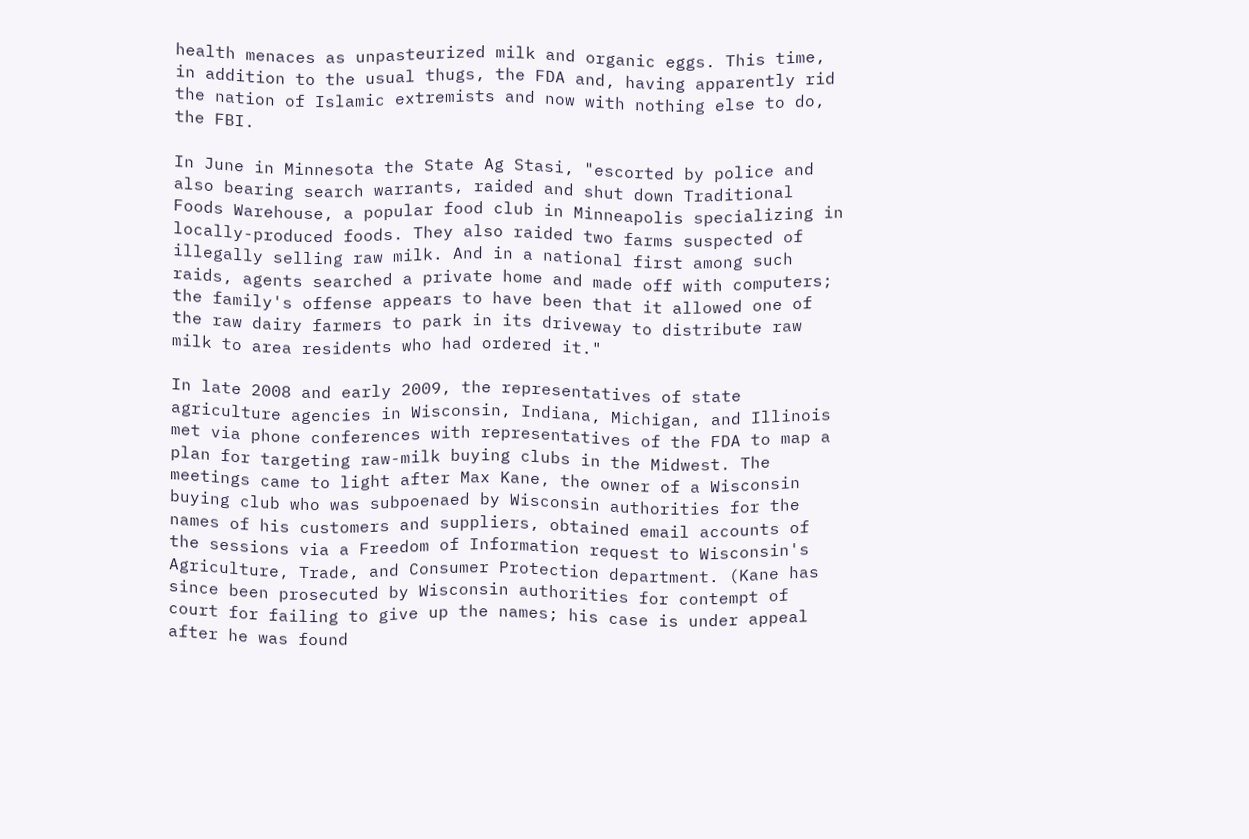health menaces as unpasteurized milk and organic eggs. This time, in addition to the usual thugs, the FDA and, having apparently rid the nation of Islamic extremists and now with nothing else to do, the FBI.

In June in Minnesota the State Ag Stasi, "escorted by police and also bearing search warrants, raided and shut down Traditional Foods Warehouse, a popular food club in Minneapolis specializing in locally-produced foods. They also raided two farms suspected of illegally selling raw milk. And in a national first among such raids, agents searched a private home and made off with computers; the family's offense appears to have been that it allowed one of the raw dairy farmers to park in its driveway to distribute raw milk to area residents who had ordered it."

In late 2008 and early 2009, the representatives of state agriculture agencies in Wisconsin, Indiana, Michigan, and Illinois met via phone conferences with representatives of the FDA to map a plan for targeting raw-milk buying clubs in the Midwest. The meetings came to light after Max Kane, the owner of a Wisconsin buying club who was subpoenaed by Wisconsin authorities for the names of his customers and suppliers, obtained email accounts of the sessions via a Freedom of Information request to Wisconsin's Agriculture, Trade, and Consumer Protection department. (Kane has since been prosecuted by Wisconsin authorities for contempt of court for failing to give up the names; his case is under appeal after he was found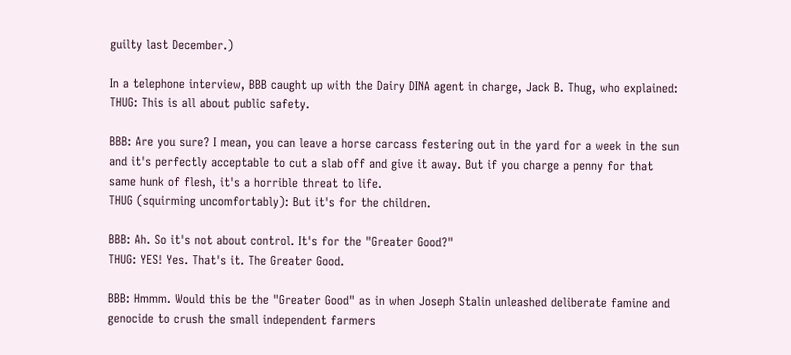guilty last December.)

In a telephone interview, BBB caught up with the Dairy DINA agent in charge, Jack B. Thug, who explained:
THUG: This is all about public safety.

BBB: Are you sure? I mean, you can leave a horse carcass festering out in the yard for a week in the sun and it's perfectly acceptable to cut a slab off and give it away. But if you charge a penny for that same hunk of flesh, it's a horrible threat to life.
THUG (squirming uncomfortably): But it's for the children.

BBB: Ah. So it's not about control. It's for the "Greater Good?"
THUG: YES! Yes. That's it. The Greater Good.

BBB: Hmmm. Would this be the "Greater Good" as in when Joseph Stalin unleashed deliberate famine and genocide to crush the small independent farmers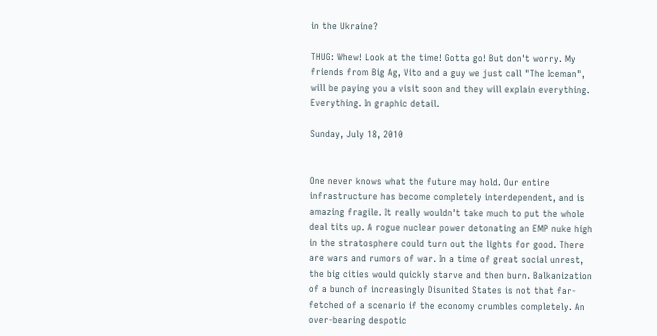in the Ukraine?

THUG: Whew! Look at the time! Gotta go! But don't worry. My friends from Big Ag, Vito and a guy we just call "The Iceman", will be paying you a visit soon and they will explain everything. Everything. In graphic detail.

Sunday, July 18, 2010


One never knows what the future may hold. Our entire infrastructure has become completely interdependent, and is amazing fragile. It really wouldn't take much to put the whole deal tits up. A rogue nuclear power detonating an EMP nuke high in the stratosphere could turn out the lights for good. There are wars and rumors of war. In a time of great social unrest, the big cities would quickly starve and then burn. Balkanization of a bunch of increasingly Disunited States is not that far-fetched of a scenario if the economy crumbles completely. An over-bearing despotic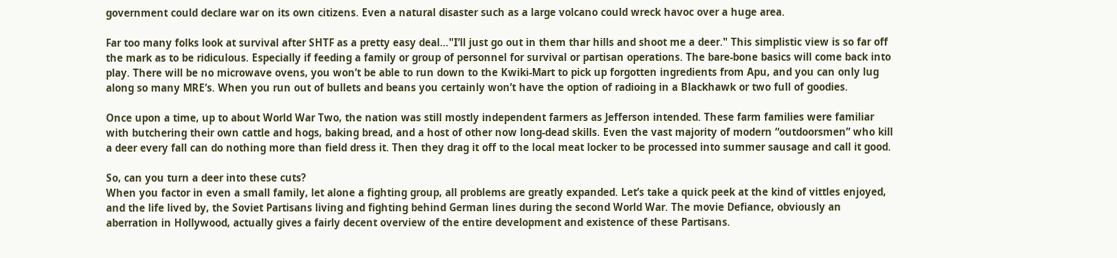government could declare war on its own citizens. Even a natural disaster such as a large volcano could wreck havoc over a huge area.

Far too many folks look at survival after SHTF as a pretty easy deal…"I’ll just go out in them thar hills and shoot me a deer." This simplistic view is so far off the mark as to be ridiculous. Especially if feeding a family or group of personnel for survival or partisan operations. The bare-bone basics will come back into play. There will be no microwave ovens, you won’t be able to run down to the Kwiki-Mart to pick up forgotten ingredients from Apu, and you can only lug along so many MRE’s. When you run out of bullets and beans you certainly won’t have the option of radioing in a Blackhawk or two full of goodies.

Once upon a time, up to about World War Two, the nation was still mostly independent farmers as Jefferson intended. These farm families were familiar with butchering their own cattle and hogs, baking bread, and a host of other now long-dead skills. Even the vast majority of modern “outdoorsmen” who kill a deer every fall can do nothing more than field dress it. Then they drag it off to the local meat locker to be processed into summer sausage and call it good.

So, can you turn a deer into these cuts?
When you factor in even a small family, let alone a fighting group, all problems are greatly expanded. Let’s take a quick peek at the kind of vittles enjoyed, and the life lived by, the Soviet Partisans living and fighting behind German lines during the second World War. The movie Defiance, obviously an aberration in Hollywood, actually gives a fairly decent overview of the entire development and existence of these Partisans.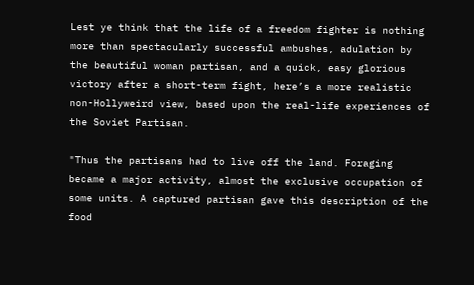Lest ye think that the life of a freedom fighter is nothing more than spectacularly successful ambushes, adulation by the beautiful woman partisan, and a quick, easy glorious victory after a short-term fight, here’s a more realistic non-Hollyweird view, based upon the real-life experiences of the Soviet Partisan.

"Thus the partisans had to live off the land. Foraging became a major activity, almost the exclusive occupation of some units. A captured partisan gave this description of the food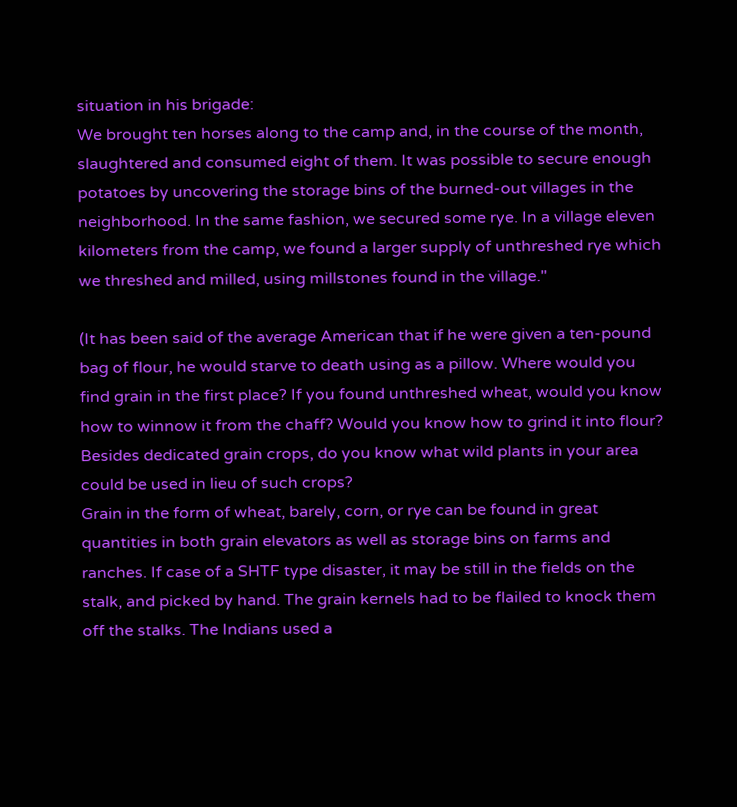situation in his brigade:
We brought ten horses along to the camp and, in the course of the month, slaughtered and consumed eight of them. It was possible to secure enough potatoes by uncovering the storage bins of the burned-out villages in the neighborhood. In the same fashion, we secured some rye. In a village eleven kilometers from the camp, we found a larger supply of unthreshed rye which we threshed and milled, using millstones found in the village."

(It has been said of the average American that if he were given a ten-pound bag of flour, he would starve to death using as a pillow. Where would you find grain in the first place? If you found unthreshed wheat, would you know how to winnow it from the chaff? Would you know how to grind it into flour? Besides dedicated grain crops, do you know what wild plants in your area could be used in lieu of such crops?
Grain in the form of wheat, barely, corn, or rye can be found in great quantities in both grain elevators as well as storage bins on farms and ranches. If case of a SHTF type disaster, it may be still in the fields on the stalk, and picked by hand. The grain kernels had to be flailed to knock them off the stalks. The Indians used a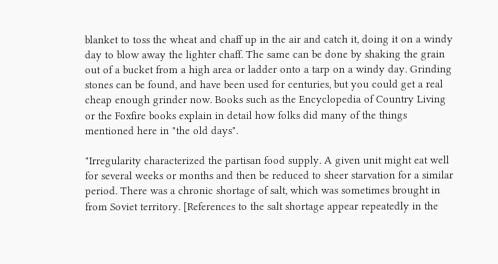blanket to toss the wheat and chaff up in the air and catch it, doing it on a windy day to blow away the lighter chaff. The same can be done by shaking the grain out of a bucket from a high area or ladder onto a tarp on a windy day. Grinding stones can be found, and have been used for centuries, but you could get a real cheap enough grinder now. Books such as the Encyclopedia of Country Living or the Foxfire books explain in detail how folks did many of the things mentioned here in "the old days".

"Irregularity characterized the partisan food supply. A given unit might eat well for several weeks or months and then be reduced to sheer starvation for a similar period. There was a chronic shortage of salt, which was sometimes brought in from Soviet territory. [References to the salt shortage appear repeatedly in the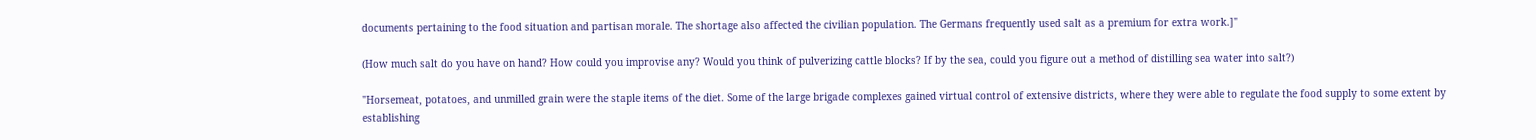documents pertaining to the food situation and partisan morale. The shortage also affected the civilian population. The Germans frequently used salt as a premium for extra work.]"

(How much salt do you have on hand? How could you improvise any? Would you think of pulverizing cattle blocks? If by the sea, could you figure out a method of distilling sea water into salt?)

"Horsemeat, potatoes, and unmilled grain were the staple items of the diet. Some of the large brigade complexes gained virtual control of extensive districts, where they were able to regulate the food supply to some extent by establishing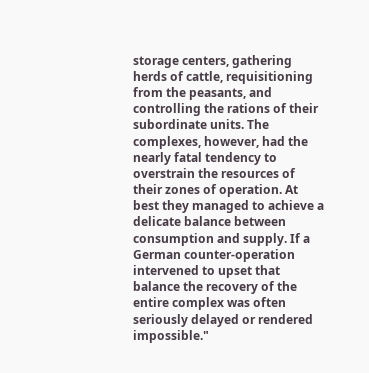storage centers, gathering herds of cattle, requisitioning from the peasants, and controlling the rations of their subordinate units. The complexes, however, had the nearly fatal tendency to overstrain the resources of their zones of operation. At best they managed to achieve a delicate balance between consumption and supply. If a German counter-operation intervened to upset that balance the recovery of the entire complex was often seriously delayed or rendered impossible."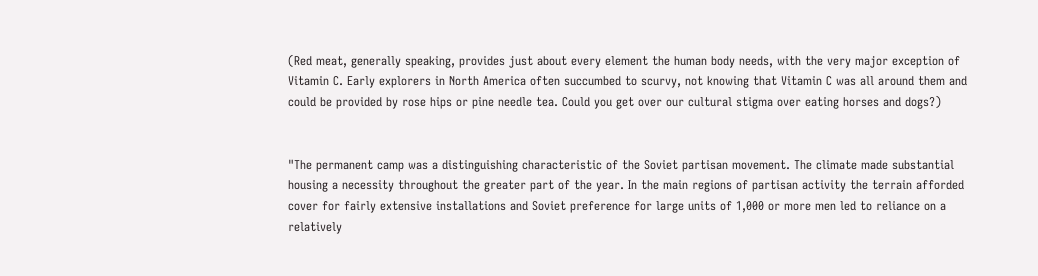(Red meat, generally speaking, provides just about every element the human body needs, with the very major exception of Vitamin C. Early explorers in North America often succumbed to scurvy, not knowing that Vitamin C was all around them and could be provided by rose hips or pine needle tea. Could you get over our cultural stigma over eating horses and dogs?)


"The permanent camp was a distinguishing characteristic of the Soviet partisan movement. The climate made substantial housing a necessity throughout the greater part of the year. In the main regions of partisan activity the terrain afforded cover for fairly extensive installations and Soviet preference for large units of 1,000 or more men led to reliance on a relatively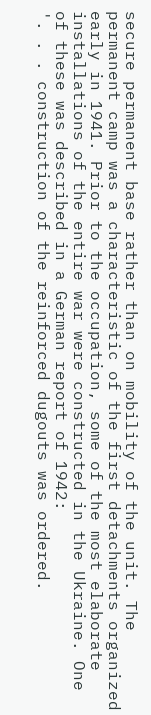secure permanent base rather than on mobility of the unit. The permanent camp was a characteristic of the first detachments organized early in 1941. Prior to the occupation, some of the most elaborate installations of the entire war were constructed in the Ukraine. One of these was described in a German report of 1942:
'. . . construction of the reinforced dugouts was ordered.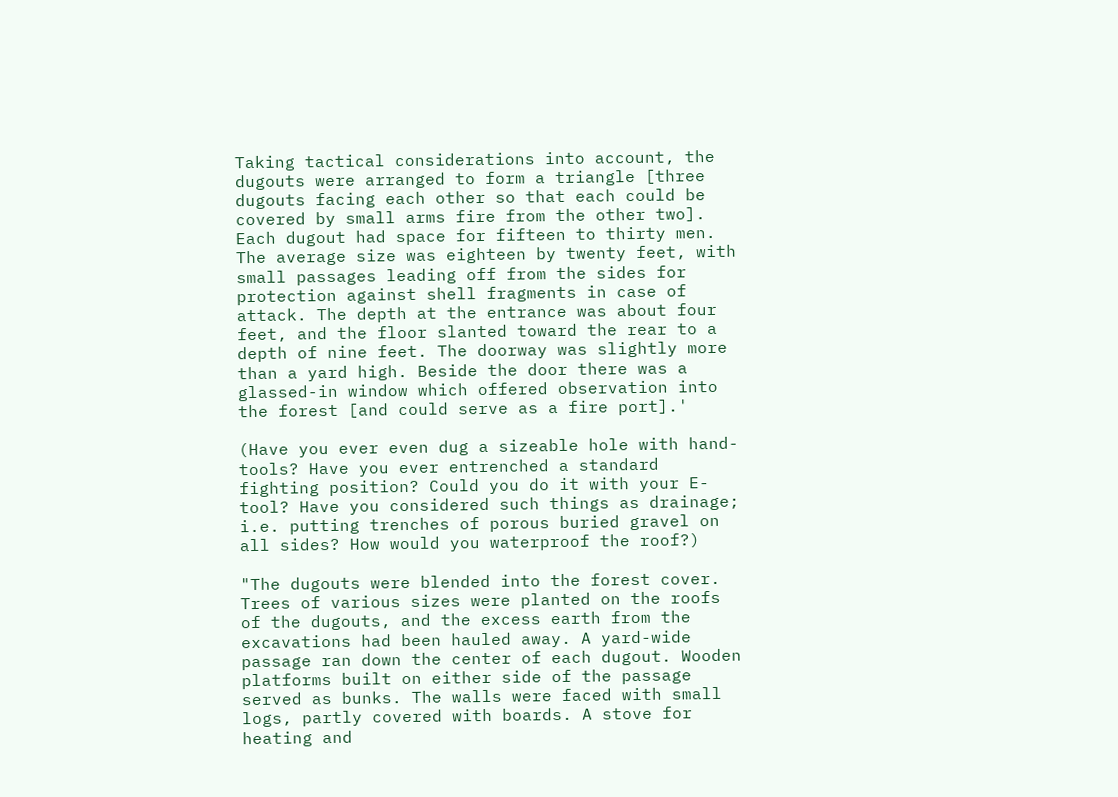Taking tactical considerations into account, the dugouts were arranged to form a triangle [three dugouts facing each other so that each could be covered by small arms fire from the other two]. Each dugout had space for fifteen to thirty men. The average size was eighteen by twenty feet, with small passages leading off from the sides for protection against shell fragments in case of attack. The depth at the entrance was about four feet, and the floor slanted toward the rear to a depth of nine feet. The doorway was slightly more than a yard high. Beside the door there was a glassed-in window which offered observation into the forest [and could serve as a fire port].'

(Have you ever even dug a sizeable hole with hand-tools? Have you ever entrenched a standard fighting position? Could you do it with your E-tool? Have you considered such things as drainage; i.e. putting trenches of porous buried gravel on all sides? How would you waterproof the roof?)

"The dugouts were blended into the forest cover. Trees of various sizes were planted on the roofs of the dugouts, and the excess earth from the excavations had been hauled away. A yard-wide passage ran down the center of each dugout. Wooden platforms built on either side of the passage served as bunks. The walls were faced with small logs, partly covered with boards. A stove for heating and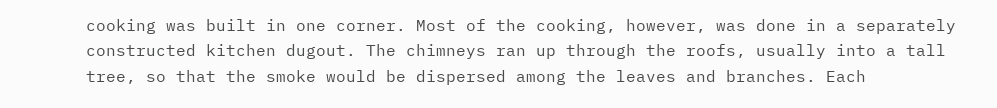cooking was built in one corner. Most of the cooking, however, was done in a separately constructed kitchen dugout. The chimneys ran up through the roofs, usually into a tall tree, so that the smoke would be dispersed among the leaves and branches. Each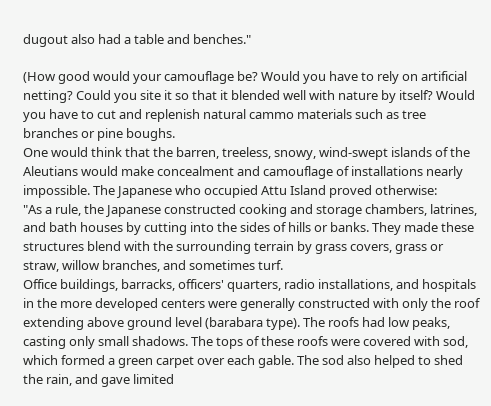dugout also had a table and benches."

(How good would your camouflage be? Would you have to rely on artificial netting? Could you site it so that it blended well with nature by itself? Would you have to cut and replenish natural cammo materials such as tree branches or pine boughs.
One would think that the barren, treeless, snowy, wind-swept islands of the Aleutians would make concealment and camouflage of installations nearly impossible. The Japanese who occupied Attu Island proved otherwise:
"As a rule, the Japanese constructed cooking and storage chambers, latrines, and bath houses by cutting into the sides of hills or banks. They made these structures blend with the surrounding terrain by grass covers, grass or straw, willow branches, and sometimes turf.
Office buildings, barracks, officers' quarters, radio installations, and hospitals in the more developed centers were generally constructed with only the roof extending above ground level (barabara type). The roofs had low peaks, casting only small shadows. The tops of these roofs were covered with sod, which formed a green carpet over each gable. The sod also helped to shed the rain, and gave limited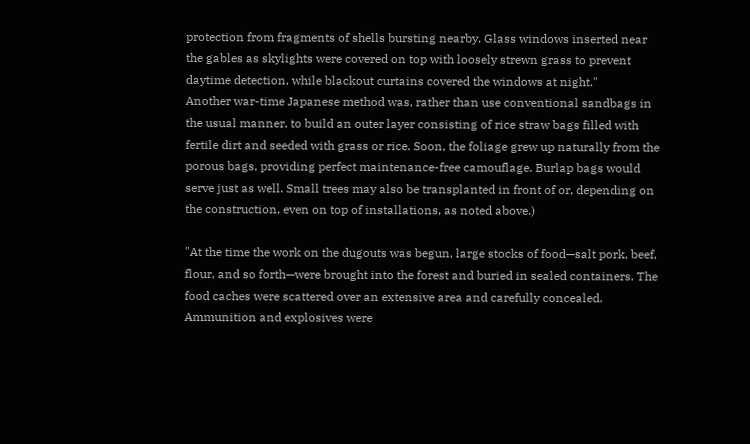protection from fragments of shells bursting nearby. Glass windows inserted near the gables as skylights were covered on top with loosely strewn grass to prevent daytime detection, while blackout curtains covered the windows at night."
Another war-time Japanese method was, rather than use conventional sandbags in the usual manner, to build an outer layer consisting of rice straw bags filled with fertile dirt and seeded with grass or rice. Soon, the foliage grew up naturally from the porous bags, providing perfect maintenance-free camouflage. Burlap bags would serve just as well. Small trees may also be transplanted in front of or, depending on the construction, even on top of installations, as noted above.)

"At the time the work on the dugouts was begun, large stocks of food—salt pork, beef, flour, and so forth—were brought into the forest and buried in sealed containers. The food caches were scattered over an extensive area and carefully concealed. Ammunition and explosives were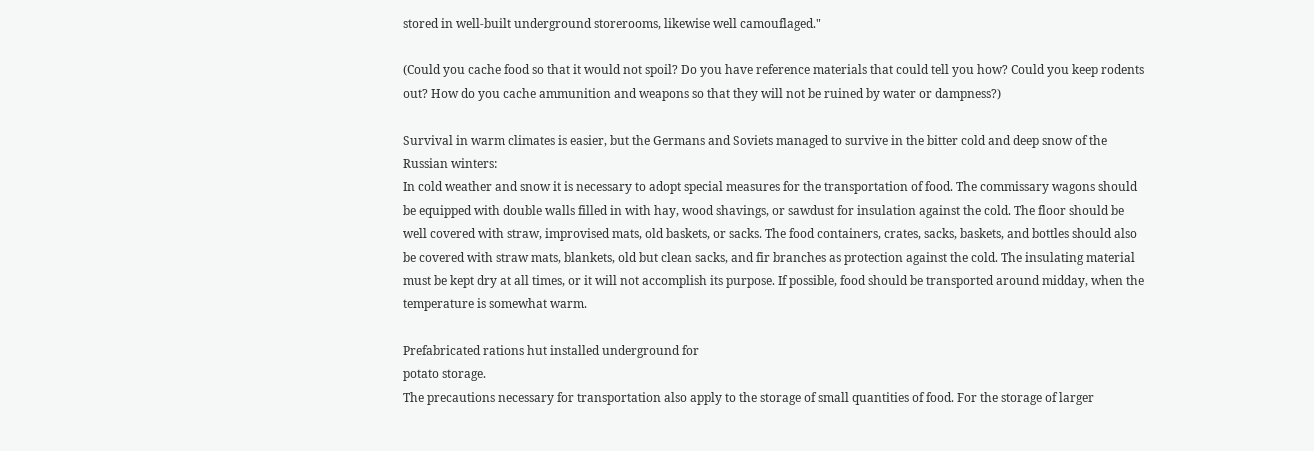stored in well-built underground storerooms, likewise well camouflaged."

(Could you cache food so that it would not spoil? Do you have reference materials that could tell you how? Could you keep rodents out? How do you cache ammunition and weapons so that they will not be ruined by water or dampness?)

Survival in warm climates is easier, but the Germans and Soviets managed to survive in the bitter cold and deep snow of the Russian winters:
In cold weather and snow it is necessary to adopt special measures for the transportation of food. The commissary wagons should be equipped with double walls filled in with hay, wood shavings, or sawdust for insulation against the cold. The floor should be well covered with straw, improvised mats, old baskets, or sacks. The food containers, crates, sacks, baskets, and bottles should also be covered with straw mats, blankets, old but clean sacks, and fir branches as protection against the cold. The insulating material must be kept dry at all times, or it will not accomplish its purpose. If possible, food should be transported around midday, when the temperature is somewhat warm.

Prefabricated rations hut installed underground for
potato storage.
The precautions necessary for transportation also apply to the storage of small quantities of food. For the storage of larger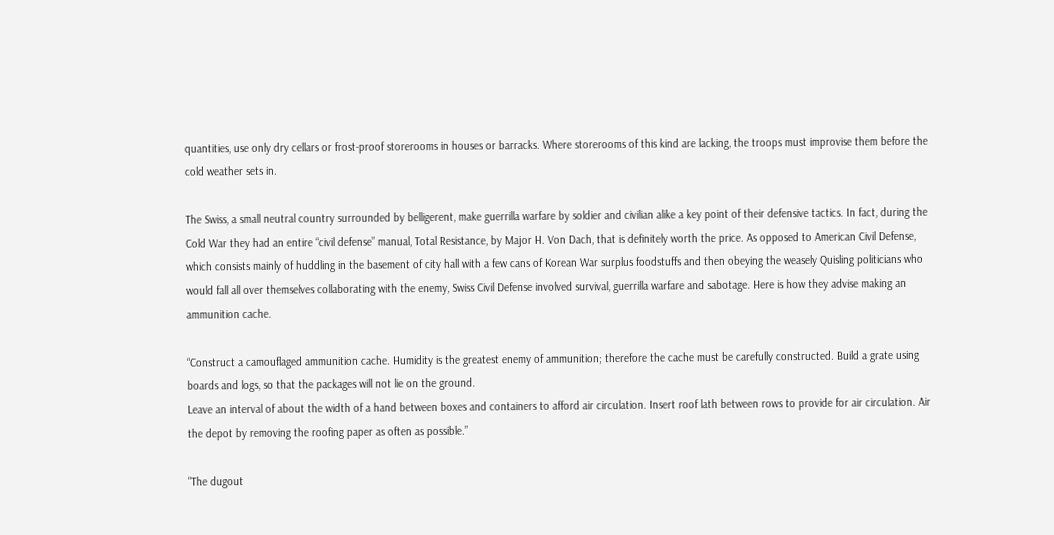quantities, use only dry cellars or frost-proof storerooms in houses or barracks. Where storerooms of this kind are lacking, the troops must improvise them before the cold weather sets in.

The Swiss, a small neutral country surrounded by belligerent, make guerrilla warfare by soldier and civilian alike a key point of their defensive tactics. In fact, during the Cold War they had an entire “civil defense” manual, Total Resistance, by Major H. Von Dach, that is definitely worth the price. As opposed to American Civil Defense, which consists mainly of huddling in the basement of city hall with a few cans of Korean War surplus foodstuffs and then obeying the weasely Quisling politicians who would fall all over themselves collaborating with the enemy, Swiss Civil Defense involved survival, guerrilla warfare and sabotage. Here is how they advise making an ammunition cache.

“Construct a camouflaged ammunition cache. Humidity is the greatest enemy of ammunition; therefore the cache must be carefully constructed. Build a grate using boards and logs, so that the packages will not lie on the ground.
Leave an interval of about the width of a hand between boxes and containers to afford air circulation. Insert roof lath between rows to provide for air circulation. Air the depot by removing the roofing paper as often as possible.”

"The dugout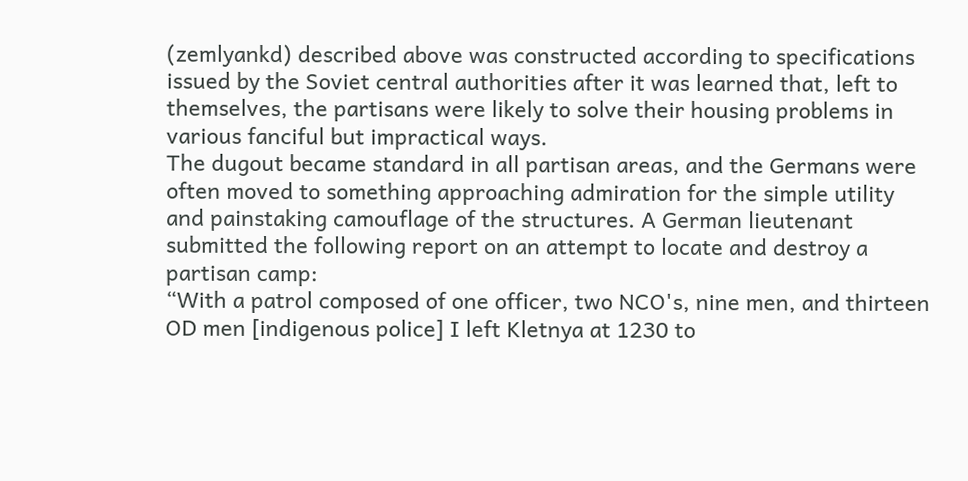(zemlyankd) described above was constructed according to specifications issued by the Soviet central authorities after it was learned that, left to themselves, the partisans were likely to solve their housing problems in various fanciful but impractical ways.
The dugout became standard in all partisan areas, and the Germans were often moved to something approaching admiration for the simple utility and painstaking camouflage of the structures. A German lieutenant submitted the following report on an attempt to locate and destroy a partisan camp:
“With a patrol composed of one officer, two NCO's, nine men, and thirteen OD men [indigenous police] I left Kletnya at 1230 to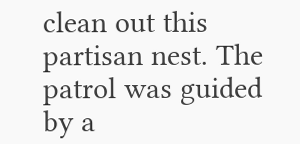clean out this partisan nest. The patrol was guided by a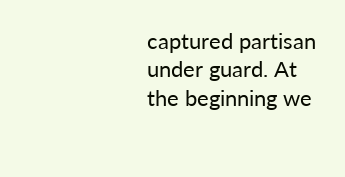captured partisan under guard. At the beginning we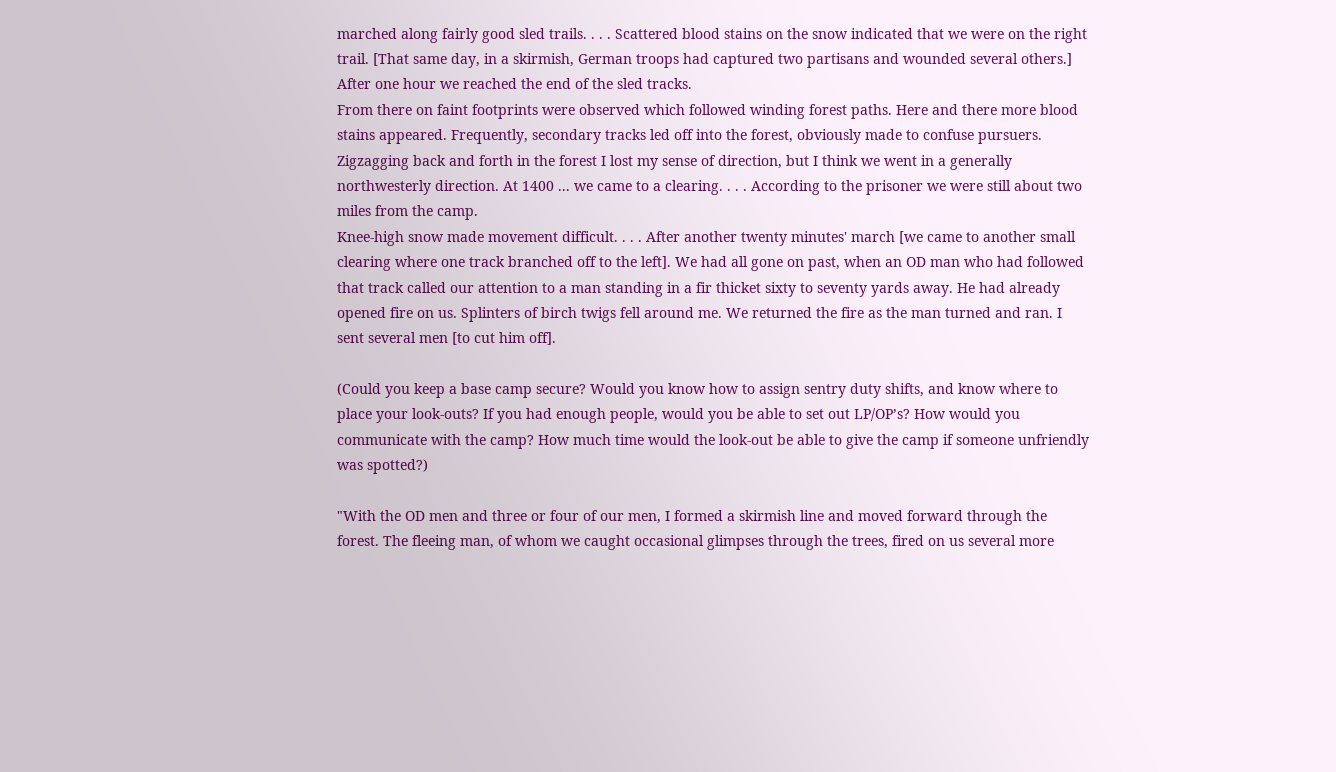marched along fairly good sled trails. . . . Scattered blood stains on the snow indicated that we were on the right trail. [That same day, in a skirmish, German troops had captured two partisans and wounded several others.] After one hour we reached the end of the sled tracks.
From there on faint footprints were observed which followed winding forest paths. Here and there more blood stains appeared. Frequently, secondary tracks led off into the forest, obviously made to confuse pursuers. Zigzagging back and forth in the forest I lost my sense of direction, but I think we went in a generally northwesterly direction. At 1400 ... we came to a clearing. . . . According to the prisoner we were still about two miles from the camp.
Knee-high snow made movement difficult. . . . After another twenty minutes' march [we came to another small clearing where one track branched off to the left]. We had all gone on past, when an OD man who had followed that track called our attention to a man standing in a fir thicket sixty to seventy yards away. He had already opened fire on us. Splinters of birch twigs fell around me. We returned the fire as the man turned and ran. I sent several men [to cut him off].

(Could you keep a base camp secure? Would you know how to assign sentry duty shifts, and know where to place your look-outs? If you had enough people, would you be able to set out LP/OP’s? How would you communicate with the camp? How much time would the look-out be able to give the camp if someone unfriendly was spotted?)

"With the OD men and three or four of our men, I formed a skirmish line and moved forward through the forest. The fleeing man, of whom we caught occasional glimpses through the trees, fired on us several more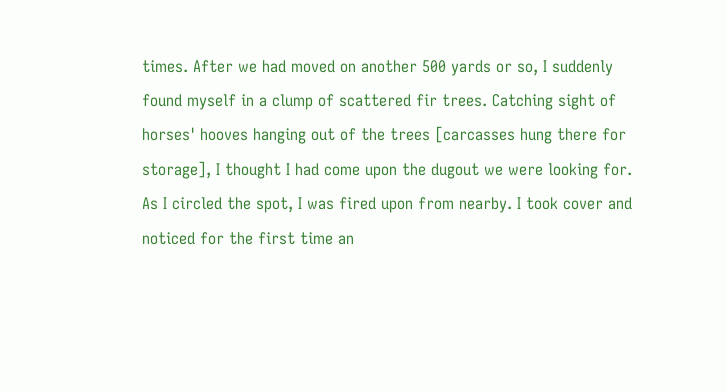times. After we had moved on another 500 yards or so, I suddenly found myself in a clump of scattered fir trees. Catching sight of horses' hooves hanging out of the trees [carcasses hung there for storage], I thought I had come upon the dugout we were looking for. As I circled the spot, I was fired upon from nearby. I took cover and noticed for the first time an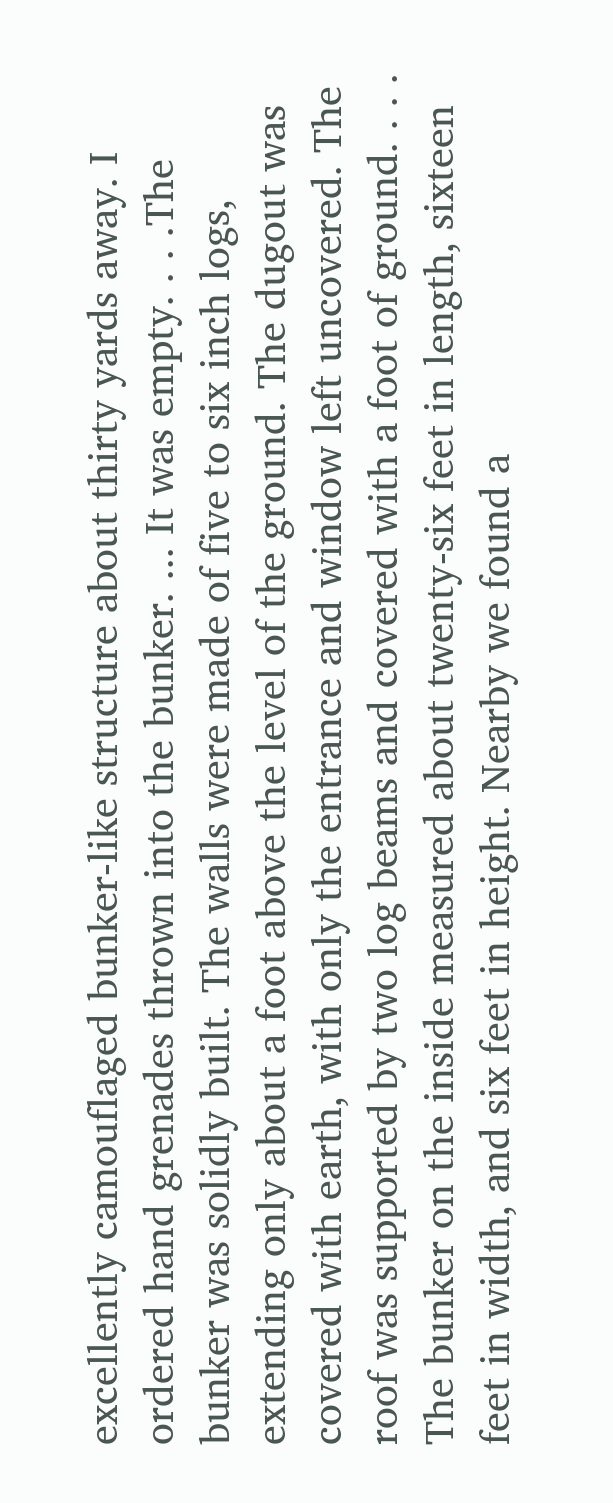excellently camouflaged bunker-like structure about thirty yards away. I ordered hand grenades thrown into the bunker. ... It was empty. . . .The bunker was solidly built. The walls were made of five to six inch logs, extending only about a foot above the level of the ground. The dugout was covered with earth, with only the entrance and window left uncovered. The roof was supported by two log beams and covered with a foot of ground. . . . The bunker on the inside measured about twenty-six feet in length, sixteen feet in width, and six feet in height. Nearby we found a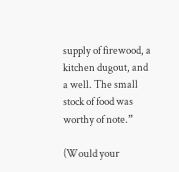supply of firewood, a kitchen dugout, and a well. The small stock of food was worthy of note.”

(Would your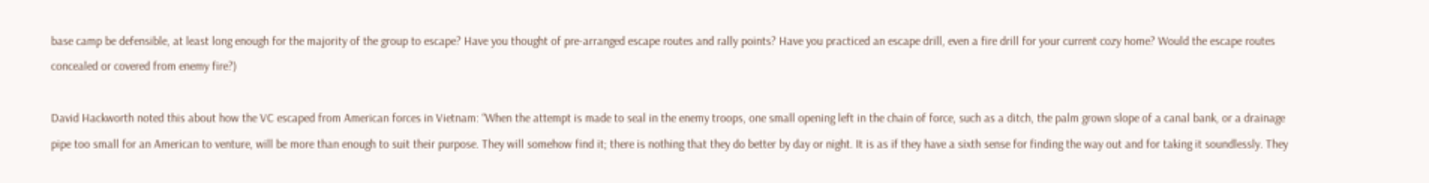base camp be defensible, at least long enough for the majority of the group to escape? Have you thought of pre-arranged escape routes and rally points? Have you practiced an escape drill, even a fire drill for your current cozy home? Would the escape routes concealed or covered from enemy fire?)

David Hackworth noted this about how the VC escaped from American forces in Vietnam: “When the attempt is made to seal in the enemy troops, one small opening left in the chain of force, such as a ditch, the palm grown slope of a canal bank, or a drainage pipe too small for an American to venture, will be more than enough to suit their purpose. They will somehow find it; there is nothing that they do better by day or night. It is as if they have a sixth sense for finding the way out and for taking it soundlessly. They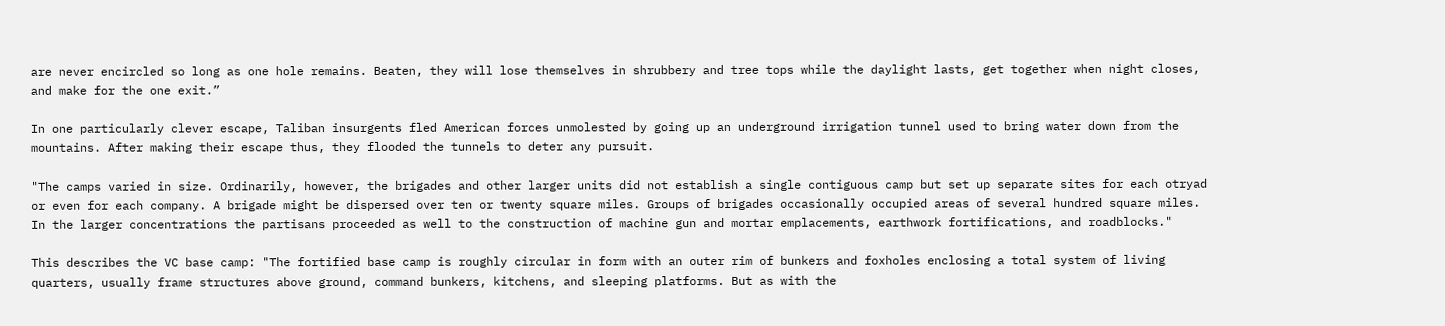are never encircled so long as one hole remains. Beaten, they will lose themselves in shrubbery and tree tops while the daylight lasts, get together when night closes, and make for the one exit.”

In one particularly clever escape, Taliban insurgents fled American forces unmolested by going up an underground irrigation tunnel used to bring water down from the mountains. After making their escape thus, they flooded the tunnels to deter any pursuit.

"The camps varied in size. Ordinarily, however, the brigades and other larger units did not establish a single contiguous camp but set up separate sites for each otryad or even for each company. A brigade might be dispersed over ten or twenty square miles. Groups of brigades occasionally occupied areas of several hundred square miles. In the larger concentrations the partisans proceeded as well to the construction of machine gun and mortar emplacements, earthwork fortifications, and roadblocks."

This describes the VC base camp: "The fortified base camp is roughly circular in form with an outer rim of bunkers and foxholes enclosing a total system of living quarters, usually frame structures above ground, command bunkers, kitchens, and sleeping platforms. But as with the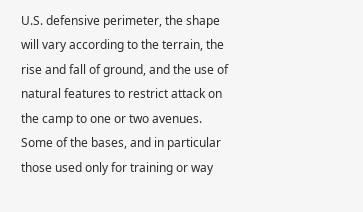U.S. defensive perimeter, the shape will vary according to the terrain, the rise and fall of ground, and the use of natural features to restrict attack on the camp to one or two avenues. Some of the bases, and in particular those used only for training or way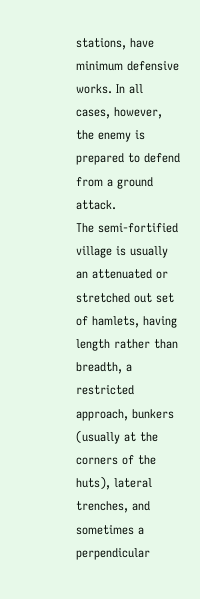stations, have minimum defensive works. In all cases, however, the enemy is prepared to defend from a ground attack.
The semi-fortified village is usually an attenuated or stretched out set of hamlets, having length rather than breadth, a restricted approach, bunkers (usually at the corners of the huts), lateral trenches, and sometimes a perpendicular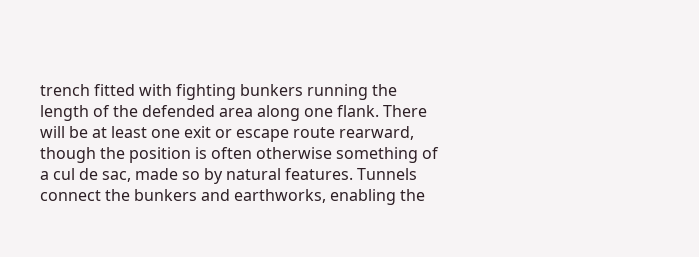trench fitted with fighting bunkers running the length of the defended area along one flank. There will be at least one exit or escape route rearward, though the position is often otherwise something of a cul de sac, made so by natural features. Tunnels connect the bunkers and earthworks, enabling the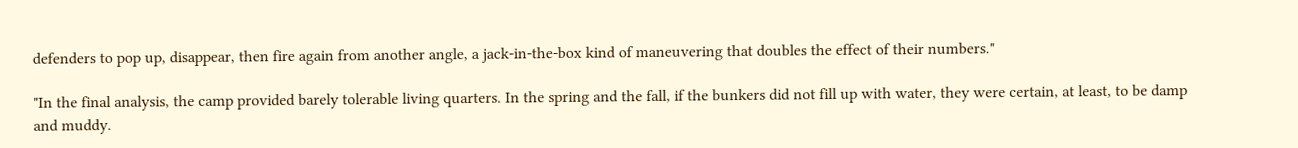defenders to pop up, disappear, then fire again from another angle, a jack-in-the-box kind of maneuvering that doubles the effect of their numbers."

"In the final analysis, the camp provided barely tolerable living quarters. In the spring and the fall, if the bunkers did not fill up with water, they were certain, at least, to be damp and muddy.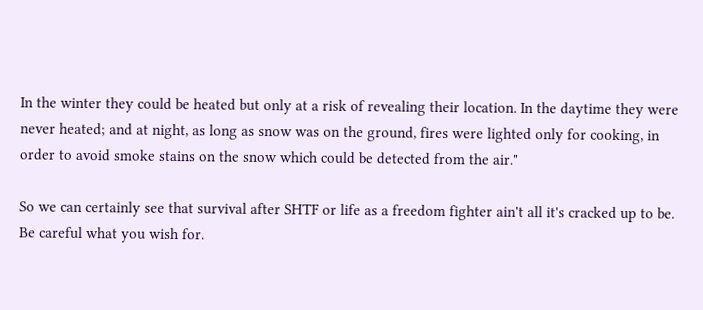In the winter they could be heated but only at a risk of revealing their location. In the daytime they were never heated; and at night, as long as snow was on the ground, fires were lighted only for cooking, in order to avoid smoke stains on the snow which could be detected from the air."

So we can certainly see that survival after SHTF or life as a freedom fighter ain't all it's cracked up to be. Be careful what you wish for.